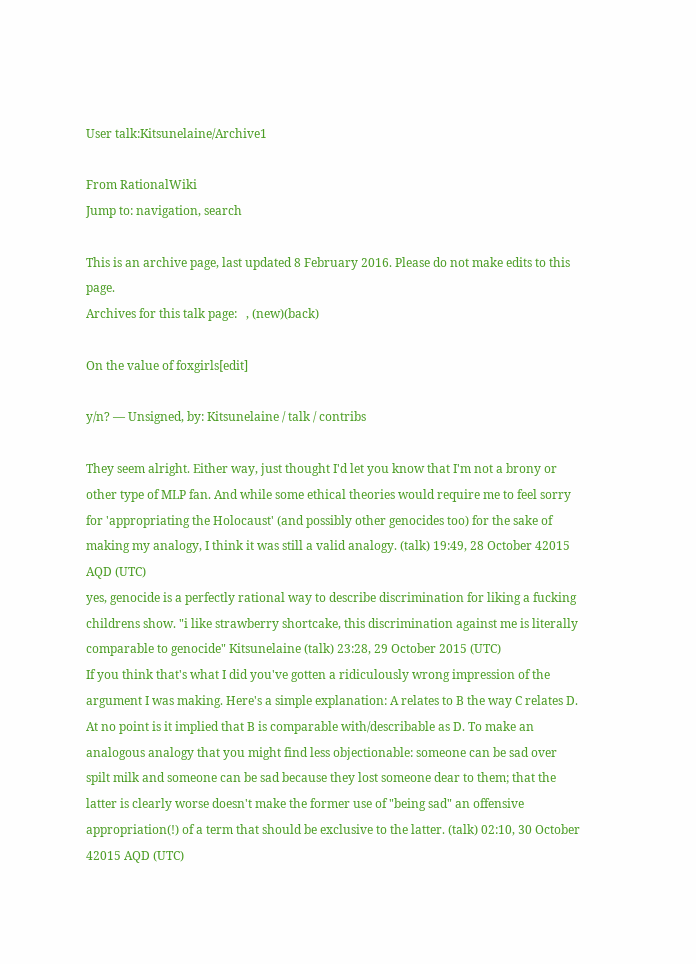User talk:Kitsunelaine/Archive1

From RationalWiki
Jump to: navigation, search

This is an archive page, last updated 8 February 2016. Please do not make edits to this page.
Archives for this talk page:   , (new)(back)

On the value of foxgirls[edit]

y/n? — Unsigned, by: Kitsunelaine / talk / contribs

They seem alright. Either way, just thought I'd let you know that I'm not a brony or other type of MLP fan. And while some ethical theories would require me to feel sorry for 'appropriating the Holocaust' (and possibly other genocides too) for the sake of making my analogy, I think it was still a valid analogy. (talk) 19:49, 28 October 42015 AQD (UTC)
yes, genocide is a perfectly rational way to describe discrimination for liking a fucking childrens show. "i like strawberry shortcake, this discrimination against me is literally comparable to genocide" Kitsunelaine (talk) 23:28, 29 October 2015 (UTC)
If you think that's what I did you've gotten a ridiculously wrong impression of the argument I was making. Here's a simple explanation: A relates to B the way C relates D. At no point is it implied that B is comparable with/describable as D. To make an analogous analogy that you might find less objectionable: someone can be sad over spilt milk and someone can be sad because they lost someone dear to them; that the latter is clearly worse doesn't make the former use of "being sad" an offensive appropriation(!) of a term that should be exclusive to the latter. (talk) 02:10, 30 October 42015 AQD (UTC)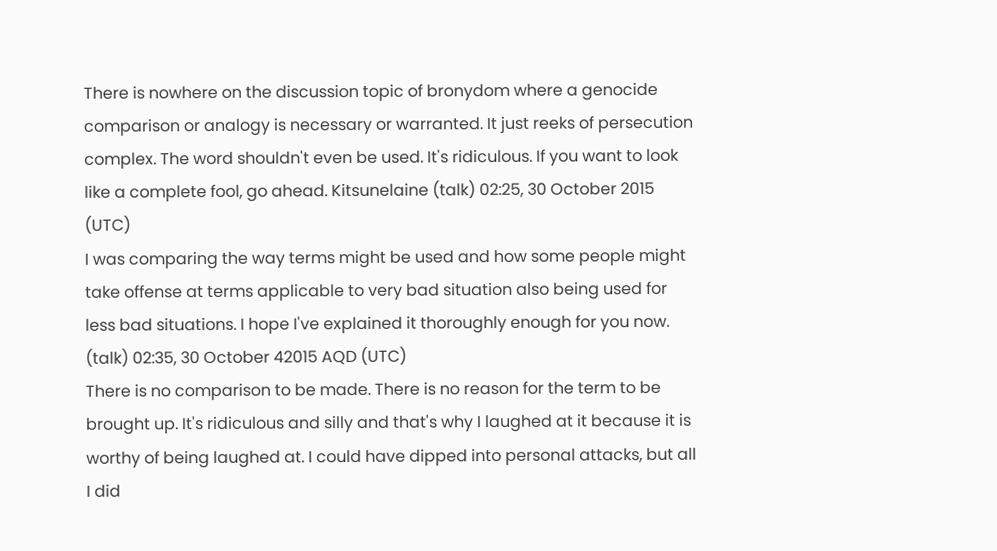There is nowhere on the discussion topic of bronydom where a genocide comparison or analogy is necessary or warranted. It just reeks of persecution complex. The word shouldn't even be used. It's ridiculous. If you want to look like a complete fool, go ahead. Kitsunelaine (talk) 02:25, 30 October 2015 (UTC)
I was comparing the way terms might be used and how some people might take offense at terms applicable to very bad situation also being used for less bad situations. I hope I've explained it thoroughly enough for you now. (talk) 02:35, 30 October 42015 AQD (UTC)
There is no comparison to be made. There is no reason for the term to be brought up. It's ridiculous and silly and that's why I laughed at it because it is worthy of being laughed at. I could have dipped into personal attacks, but all I did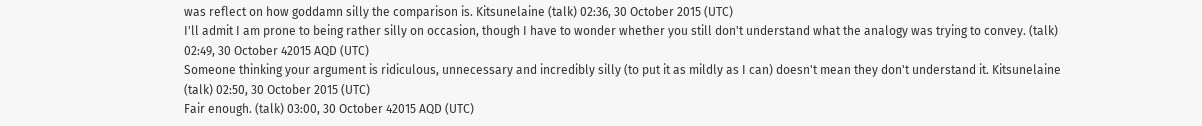was reflect on how goddamn silly the comparison is. Kitsunelaine (talk) 02:36, 30 October 2015 (UTC)
I'll admit I am prone to being rather silly on occasion, though I have to wonder whether you still don't understand what the analogy was trying to convey. (talk) 02:49, 30 October 42015 AQD (UTC)
Someone thinking your argument is ridiculous, unnecessary and incredibly silly (to put it as mildly as I can) doesn't mean they don't understand it. Kitsunelaine (talk) 02:50, 30 October 2015 (UTC)
Fair enough. (talk) 03:00, 30 October 42015 AQD (UTC)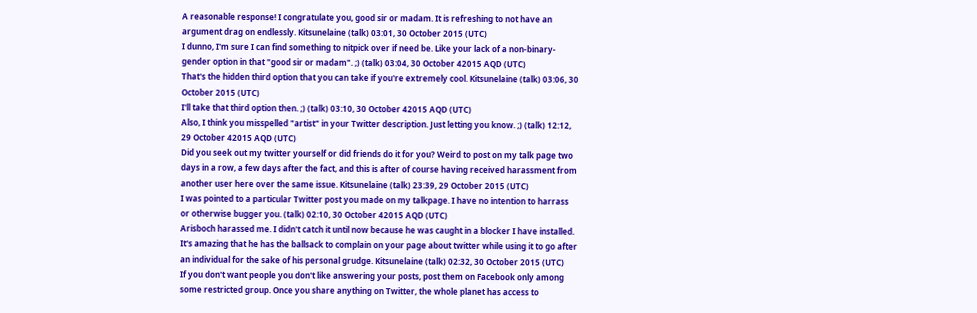A reasonable response! I congratulate you, good sir or madam. It is refreshing to not have an argument drag on endlessly. Kitsunelaine (talk) 03:01, 30 October 2015 (UTC)
I dunno, I'm sure I can find something to nitpick over if need be. Like your lack of a non-binary-gender option in that "good sir or madam". ;) (talk) 03:04, 30 October 42015 AQD (UTC)
That's the hidden third option that you can take if you're extremely cool. Kitsunelaine (talk) 03:06, 30 October 2015 (UTC)
I'll take that third option then. ;) (talk) 03:10, 30 October 42015 AQD (UTC)
Also, I think you misspelled "artist" in your Twitter description. Just letting you know. ;) (talk) 12:12, 29 October 42015 AQD (UTC)
Did you seek out my twitter yourself or did friends do it for you? Weird to post on my talk page two days in a row, a few days after the fact, and this is after of course having received harassment from another user here over the same issue. Kitsunelaine (talk) 23:39, 29 October 2015 (UTC)
I was pointed to a particular Twitter post you made on my talkpage. I have no intention to harrass or otherwise bugger you. (talk) 02:10, 30 October 42015 AQD (UTC)
Arisboch harassed me. I didn't catch it until now because he was caught in a blocker I have installed. It's amazing that he has the ballsack to complain on your page about twitter while using it to go after an individual for the sake of his personal grudge. Kitsunelaine (talk) 02:32, 30 October 2015 (UTC)
If you don't want people you don't like answering your posts, post them on Facebook only among some restricted group. Once you share anything on Twitter, the whole planet has access to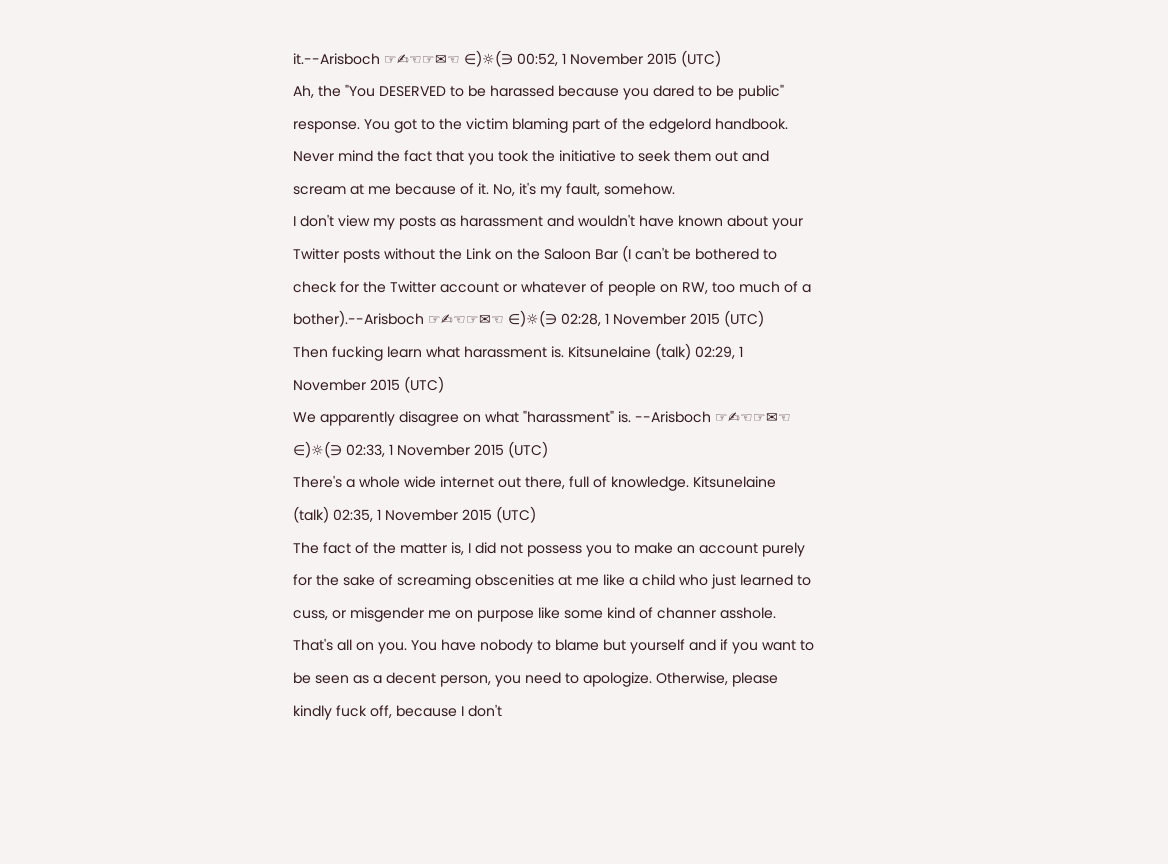it.--Arisboch ☞✍☜☞✉☜ ∈)☼(∋ 00:52, 1 November 2015 (UTC)
Ah, the "You DESERVED to be harassed because you dared to be public" response. You got to the victim blaming part of the edgelord handbook. Never mind the fact that you took the initiative to seek them out and scream at me because of it. No, it's my fault, somehow.
I don't view my posts as harassment and wouldn't have known about your Twitter posts without the Link on the Saloon Bar (I can't be bothered to check for the Twitter account or whatever of people on RW, too much of a bother).--Arisboch ☞✍☜☞✉☜ ∈)☼(∋ 02:28, 1 November 2015 (UTC)
Then fucking learn what harassment is. Kitsunelaine (talk) 02:29, 1 November 2015 (UTC)
We apparently disagree on what "harassment" is. --Arisboch ☞✍☜☞✉☜ ∈)☼(∋ 02:33, 1 November 2015 (UTC)
There's a whole wide internet out there, full of knowledge. Kitsunelaine (talk) 02:35, 1 November 2015 (UTC)
The fact of the matter is, I did not possess you to make an account purely for the sake of screaming obscenities at me like a child who just learned to cuss, or misgender me on purpose like some kind of channer asshole. That's all on you. You have nobody to blame but yourself and if you want to be seen as a decent person, you need to apologize. Otherwise, please kindly fuck off, because I don't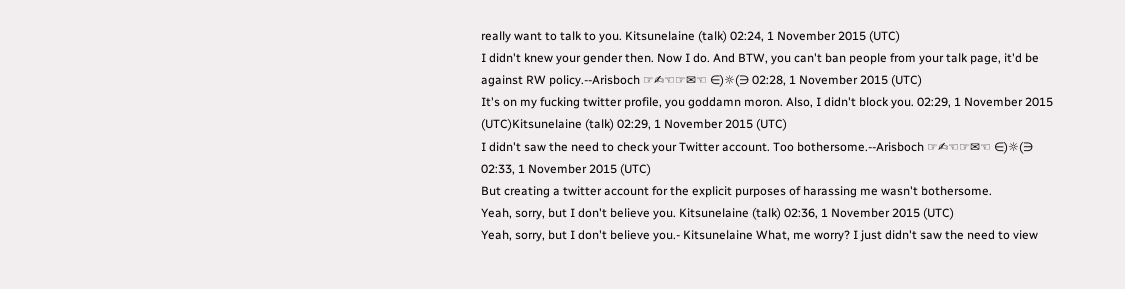really want to talk to you. Kitsunelaine (talk) 02:24, 1 November 2015 (UTC)
I didn't knew your gender then. Now I do. And BTW, you can't ban people from your talk page, it'd be against RW policy.--Arisboch ☞✍☜☞✉☜ ∈)☼(∋ 02:28, 1 November 2015 (UTC)
It's on my fucking twitter profile, you goddamn moron. Also, I didn't block you. 02:29, 1 November 2015 (UTC)Kitsunelaine (talk) 02:29, 1 November 2015 (UTC)
I didn't saw the need to check your Twitter account. Too bothersome.--Arisboch ☞✍☜☞✉☜ ∈)☼(∋ 02:33, 1 November 2015 (UTC)
But creating a twitter account for the explicit purposes of harassing me wasn't bothersome.
Yeah, sorry, but I don't believe you. Kitsunelaine (talk) 02:36, 1 November 2015 (UTC)
Yeah, sorry, but I don't believe you.- Kitsunelaine What, me worry? I just didn't saw the need to view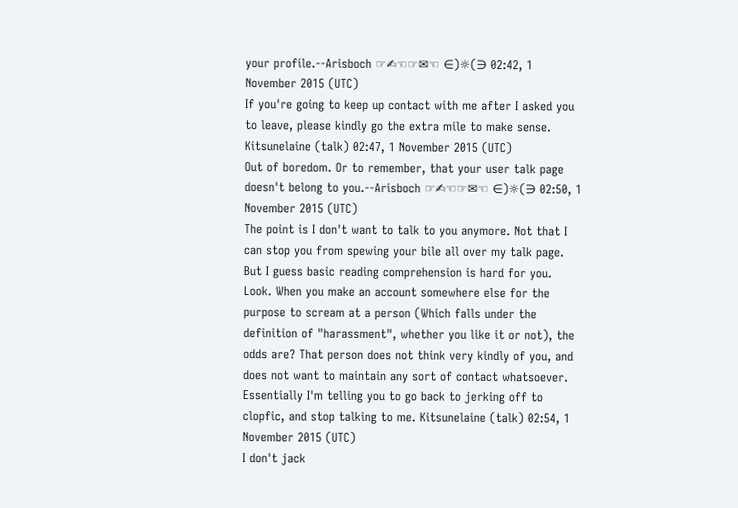your profile.--Arisboch ☞✍☜☞✉☜ ∈)☼(∋ 02:42, 1 November 2015 (UTC)
If you're going to keep up contact with me after I asked you to leave, please kindly go the extra mile to make sense. Kitsunelaine (talk) 02:47, 1 November 2015 (UTC)
Out of boredom. Or to remember, that your user talk page doesn't belong to you.--Arisboch ☞✍☜☞✉☜ ∈)☼(∋ 02:50, 1 November 2015 (UTC)
The point is I don't want to talk to you anymore. Not that I can stop you from spewing your bile all over my talk page. But I guess basic reading comprehension is hard for you. Look. When you make an account somewhere else for the purpose to scream at a person (Which falls under the definition of "harassment", whether you like it or not), the odds are? That person does not think very kindly of you, and does not want to maintain any sort of contact whatsoever. Essentially I'm telling you to go back to jerking off to clopfic, and stop talking to me. Kitsunelaine (talk) 02:54, 1 November 2015 (UTC)
I don't jack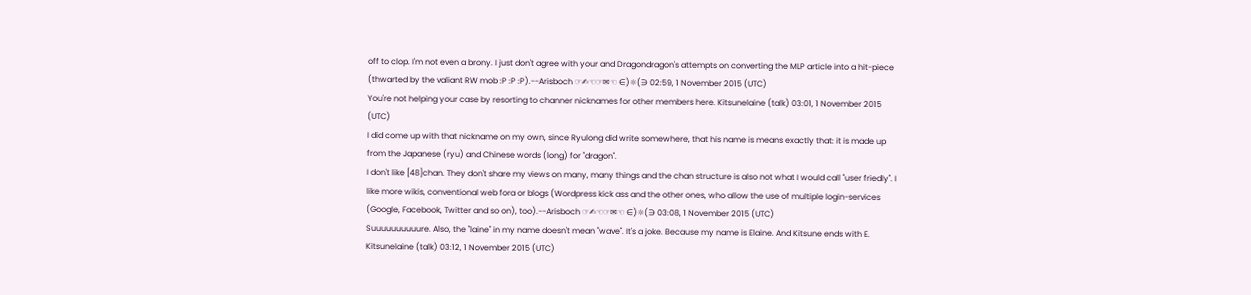off to clop. I'm not even a brony. I just don't agree with your and Dragondragon's attempts on converting the MLP article into a hit-piece (thwarted by the valiant RW mob :P :P :P).--Arisboch ☞✍☜☞✉☜ ∈)☼(∋ 02:59, 1 November 2015 (UTC)
You're not helping your case by resorting to channer nicknames for other members here. Kitsunelaine (talk) 03:01, 1 November 2015 (UTC)
I did come up with that nickname on my own, since Ryulong did write somewhere, that his name is means exactly that: it is made up from the Japanese (ryu) and Chinese words (long) for "dragon".
I don't like [48]chan. They don't share my views on many, many things and the chan structure is also not what I would call "user friedly". I like more wikis, conventional web fora or blogs (Wordpress kick ass and the other ones, who allow the use of multiple login-services (Google, Facebook, Twitter and so on), too).--Arisboch ☞✍☜☞✉☜ ∈)☼(∋ 03:08, 1 November 2015 (UTC)
Suuuuuuuuuure. Also, the "laine" in my name doesn't mean "wave". It's a joke. Because my name is Elaine. And Kitsune ends with E. Kitsunelaine (talk) 03:12, 1 November 2015 (UTC)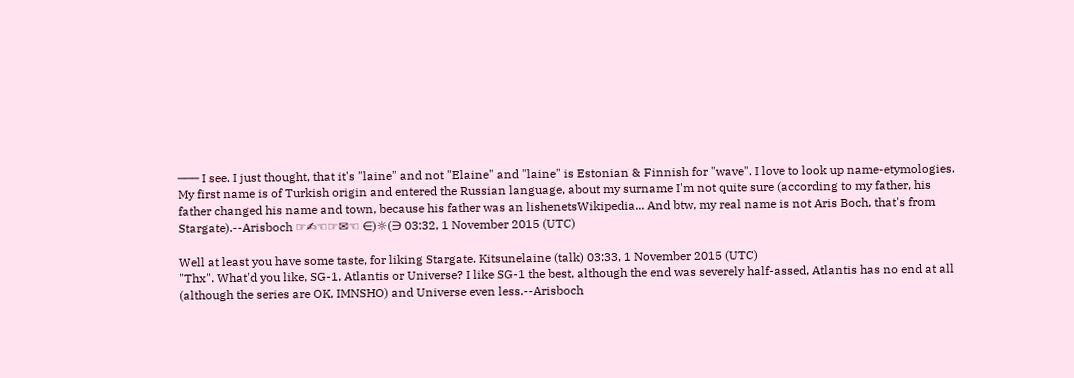─── I see. I just thought, that it's "laine" and not "Elaine" and "laine" is Estonian & Finnish for "wave". I love to look up name-etymologies.
My first name is of Turkish origin and entered the Russian language, about my surname I'm not quite sure (according to my father, his father changed his name and town, because his father was an lishenetsWikipedia... And btw, my real name is not Aris Boch, that's from Stargate).--Arisboch ☞✍☜☞✉☜ ∈)☼(∋ 03:32, 1 November 2015 (UTC)

Well at least you have some taste, for liking Stargate. Kitsunelaine (talk) 03:33, 1 November 2015 (UTC)
"Thx". What'd you like, SG-1, Atlantis or Universe? I like SG-1 the best, although the end was severely half-assed, Atlantis has no end at all (although the series are OK, IMNSHO) and Universe even less.--Arisboch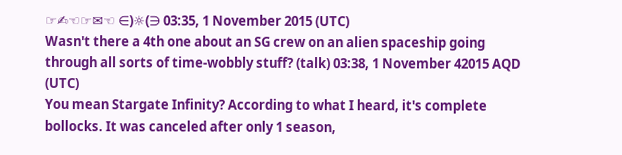☞✍☜☞✉☜ ∈)☼(∋ 03:35, 1 November 2015 (UTC)
Wasn't there a 4th one about an SG crew on an alien spaceship going through all sorts of time-wobbly stuff? (talk) 03:38, 1 November 42015 AQD (UTC)
You mean Stargate Infinity? According to what I heard, it's complete bollocks. It was canceled after only 1 season,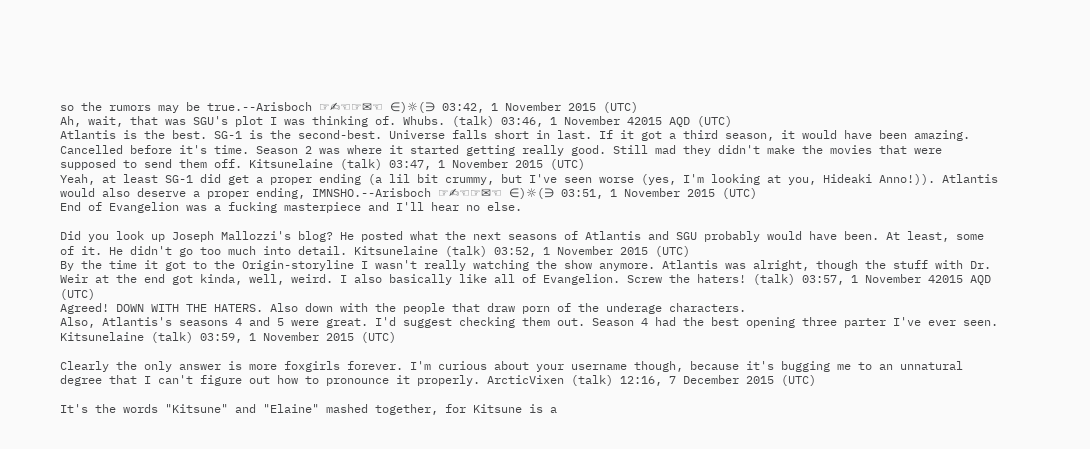so the rumors may be true.--Arisboch ☞✍☜☞✉☜ ∈)☼(∋ 03:42, 1 November 2015 (UTC)
Ah, wait, that was SGU's plot I was thinking of. Whubs. (talk) 03:46, 1 November 42015 AQD (UTC)
Atlantis is the best. SG-1 is the second-best. Universe falls short in last. If it got a third season, it would have been amazing. Cancelled before it's time. Season 2 was where it started getting really good. Still mad they didn't make the movies that were supposed to send them off. Kitsunelaine (talk) 03:47, 1 November 2015 (UTC)
Yeah, at least SG-1 did get a proper ending (a lil bit crummy, but I've seen worse (yes, I'm looking at you, Hideaki Anno!)). Atlantis would also deserve a proper ending, IMNSHO.--Arisboch ☞✍☜☞✉☜ ∈)☼(∋ 03:51, 1 November 2015 (UTC)
End of Evangelion was a fucking masterpiece and I'll hear no else.

Did you look up Joseph Mallozzi's blog? He posted what the next seasons of Atlantis and SGU probably would have been. At least, some of it. He didn't go too much into detail. Kitsunelaine (talk) 03:52, 1 November 2015 (UTC)
By the time it got to the Origin-storyline I wasn't really watching the show anymore. Atlantis was alright, though the stuff with Dr. Weir at the end got kinda, well, weird. I also basically like all of Evangelion. Screw the haters! (talk) 03:57, 1 November 42015 AQD (UTC)
Agreed! DOWN WITH THE HATERS. Also down with the people that draw porn of the underage characters.
Also, Atlantis's seasons 4 and 5 were great. I'd suggest checking them out. Season 4 had the best opening three parter I've ever seen. Kitsunelaine (talk) 03:59, 1 November 2015 (UTC)

Clearly the only answer is more foxgirls forever. I'm curious about your username though, because it's bugging me to an unnatural degree that I can't figure out how to pronounce it properly. ArcticVixen (talk) 12:16, 7 December 2015 (UTC)

It's the words "Kitsune" and "Elaine" mashed together, for Kitsune is a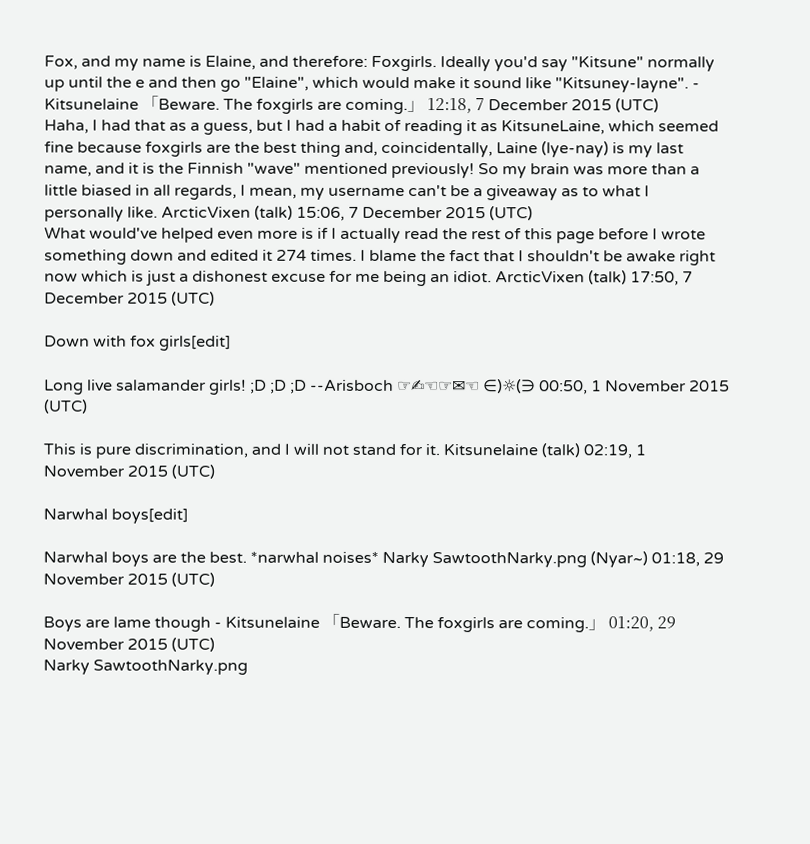Fox, and my name is Elaine, and therefore: Foxgirls. Ideally you'd say "Kitsune" normally up until the e and then go "Elaine", which would make it sound like "Kitsuney-layne". - Kitsunelaine 「Beware. The foxgirls are coming.」 12:18, 7 December 2015 (UTC)
Haha, I had that as a guess, but I had a habit of reading it as KitsuneLaine, which seemed fine because foxgirls are the best thing and, coincidentally, Laine (lye-nay) is my last name, and it is the Finnish "wave" mentioned previously! So my brain was more than a little biased in all regards, I mean, my username can't be a giveaway as to what I personally like. ArcticVixen (talk) 15:06, 7 December 2015 (UTC)
What would've helped even more is if I actually read the rest of this page before I wrote something down and edited it 274 times. I blame the fact that I shouldn't be awake right now which is just a dishonest excuse for me being an idiot. ArcticVixen (talk) 17:50, 7 December 2015 (UTC)

Down with fox girls[edit]

Long live salamander girls! ;D ;D ;D --Arisboch ☞✍☜☞✉☜ ∈)☼(∋ 00:50, 1 November 2015 (UTC)

This is pure discrimination, and I will not stand for it. Kitsunelaine (talk) 02:19, 1 November 2015 (UTC)

Narwhal boys[edit]

Narwhal boys are the best. *narwhal noises* Narky SawtoothNarky.png (Nyar~) 01:18, 29 November 2015 (UTC)

Boys are lame though - Kitsunelaine 「Beware. The foxgirls are coming.」 01:20, 29 November 2015 (UTC)
Narky SawtoothNarky.png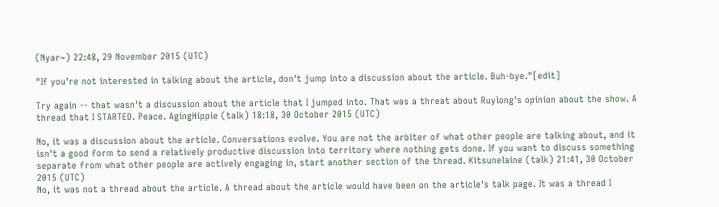(Nyar~) 22:48, 29 November 2015 (UTC)

"If you're not interested in talking about the article, don't jump into a discussion about the article. Buh-bye."[edit]

Try again -- that wasn't a discussion about the article that I jumped into. That was a threat about Ruylong's opinion about the show. A thread that I STARTED. Peace. AgingHippie (talk) 18:18, 30 October 2015 (UTC)

No, it was a discussion about the article. Conversations evolve. You are not the arbiter of what other people are talking about, and it isn't a good form to send a relatively productive discussion into territory where nothing gets done. If you want to discuss something separate from what other people are actively engaging in, start another section of the thread. Kitsunelaine (talk) 21:41, 30 October 2015 (UTC)
No, it was not a thread about the article. A thread about the article would have been on the article's talk page. It was a thread I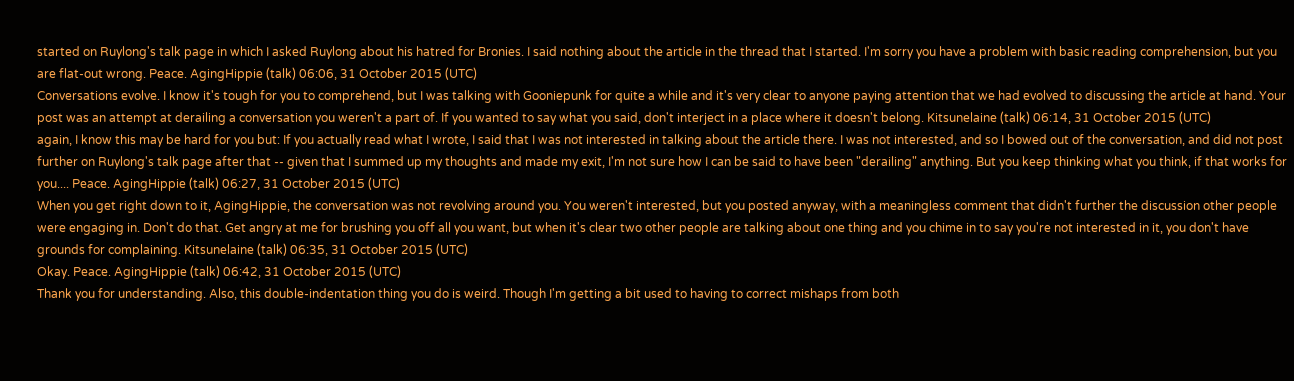started on Ruylong's talk page in which I asked Ruylong about his hatred for Bronies. I said nothing about the article in the thread that I started. I'm sorry you have a problem with basic reading comprehension, but you are flat-out wrong. Peace. AgingHippie (talk) 06:06, 31 October 2015 (UTC)
Conversations evolve. I know it's tough for you to comprehend, but I was talking with Gooniepunk for quite a while and it's very clear to anyone paying attention that we had evolved to discussing the article at hand. Your post was an attempt at derailing a conversation you weren't a part of. If you wanted to say what you said, don't interject in a place where it doesn't belong. Kitsunelaine (talk) 06:14, 31 October 2015 (UTC)
again, I know this may be hard for you but: If you actually read what I wrote, I said that I was not interested in talking about the article there. I was not interested, and so I bowed out of the conversation, and did not post further on Ruylong's talk page after that -- given that I summed up my thoughts and made my exit, I'm not sure how I can be said to have been "derailing" anything. But you keep thinking what you think, if that works for you.... Peace. AgingHippie (talk) 06:27, 31 October 2015 (UTC)
When you get right down to it, AgingHippie, the conversation was not revolving around you. You weren't interested, but you posted anyway, with a meaningless comment that didn't further the discussion other people were engaging in. Don't do that. Get angry at me for brushing you off all you want, but when it's clear two other people are talking about one thing and you chime in to say you're not interested in it, you don't have grounds for complaining. Kitsunelaine (talk) 06:35, 31 October 2015 (UTC)
Okay. Peace. AgingHippie (talk) 06:42, 31 October 2015 (UTC)
Thank you for understanding. Also, this double-indentation thing you do is weird. Though I'm getting a bit used to having to correct mishaps from both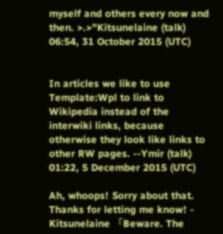myself and others every now and then. >.>"Kitsunelaine (talk) 06:54, 31 October 2015 (UTC)


In articles we like to use Template:Wpl to link to Wikipedia instead of the interwiki links, because otherwise they look like links to other RW pages. --Ymir (talk) 01:22, 5 December 2015 (UTC)

Ah, whoops! Sorry about that. Thanks for letting me know! - Kitsunelaine 「Beware. The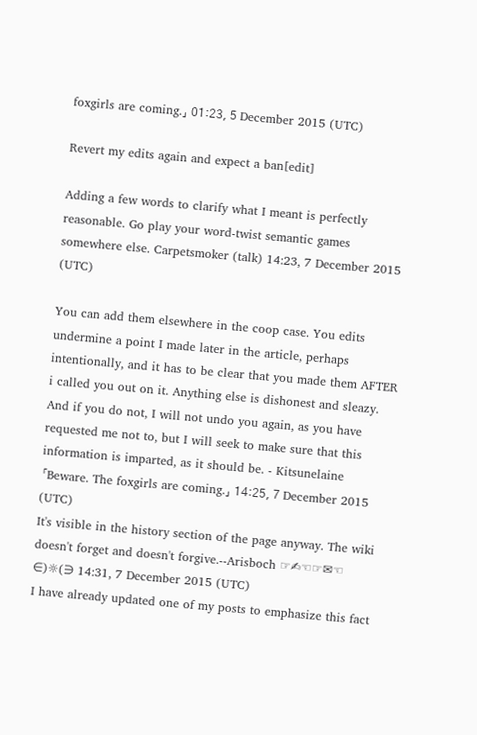foxgirls are coming.」 01:23, 5 December 2015 (UTC)

Revert my edits again and expect a ban[edit]

Adding a few words to clarify what I meant is perfectly reasonable. Go play your word-twist semantic games somewhere else. Carpetsmoker (talk) 14:23, 7 December 2015 (UTC)

You can add them elsewhere in the coop case. You edits undermine a point I made later in the article, perhaps intentionally, and it has to be clear that you made them AFTER i called you out on it. Anything else is dishonest and sleazy. And if you do not, I will not undo you again, as you have requested me not to, but I will seek to make sure that this information is imparted, as it should be. - Kitsunelaine 「Beware. The foxgirls are coming.」 14:25, 7 December 2015 (UTC)
It's visible in the history section of the page anyway. The wiki doesn't forget and doesn't forgive.--Arisboch ☞✍☜☞✉☜ ∈)☼(∋ 14:31, 7 December 2015 (UTC)
I have already updated one of my posts to emphasize this fact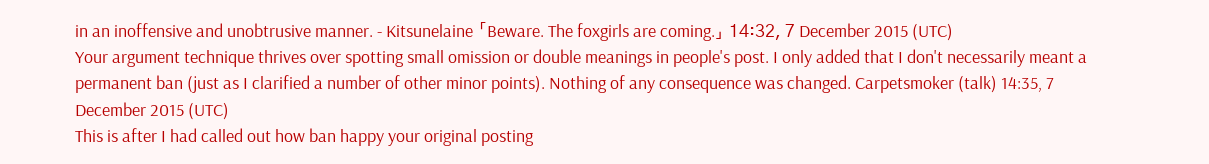in an inoffensive and unobtrusive manner. - Kitsunelaine 「Beware. The foxgirls are coming.」 14:32, 7 December 2015 (UTC)
Your argument technique thrives over spotting small omission or double meanings in people's post. I only added that I don't necessarily meant a permanent ban (just as I clarified a number of other minor points). Nothing of any consequence was changed. Carpetsmoker (talk) 14:35, 7 December 2015 (UTC)
This is after I had called out how ban happy your original posting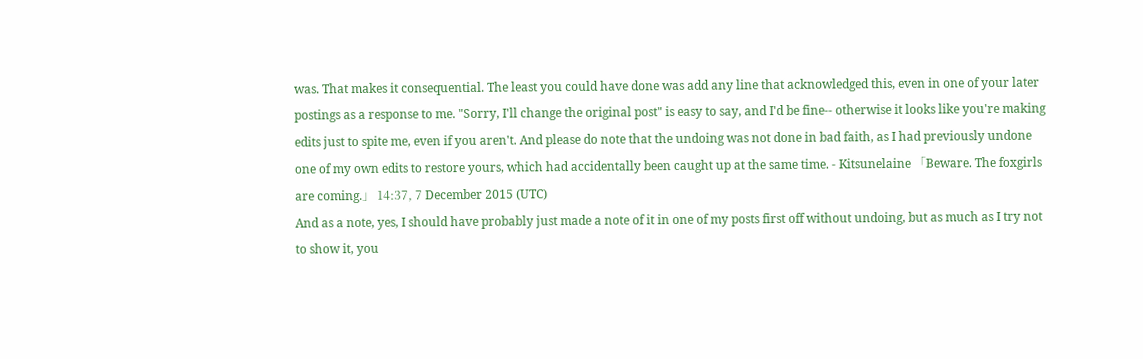was. That makes it consequential. The least you could have done was add any line that acknowledged this, even in one of your later postings as a response to me. "Sorry, I'll change the original post" is easy to say, and I'd be fine-- otherwise it looks like you're making edits just to spite me, even if you aren't. And please do note that the undoing was not done in bad faith, as I had previously undone one of my own edits to restore yours, which had accidentally been caught up at the same time. - Kitsunelaine 「Beware. The foxgirls are coming.」 14:37, 7 December 2015 (UTC)
And as a note, yes, I should have probably just made a note of it in one of my posts first off without undoing, but as much as I try not to show it, you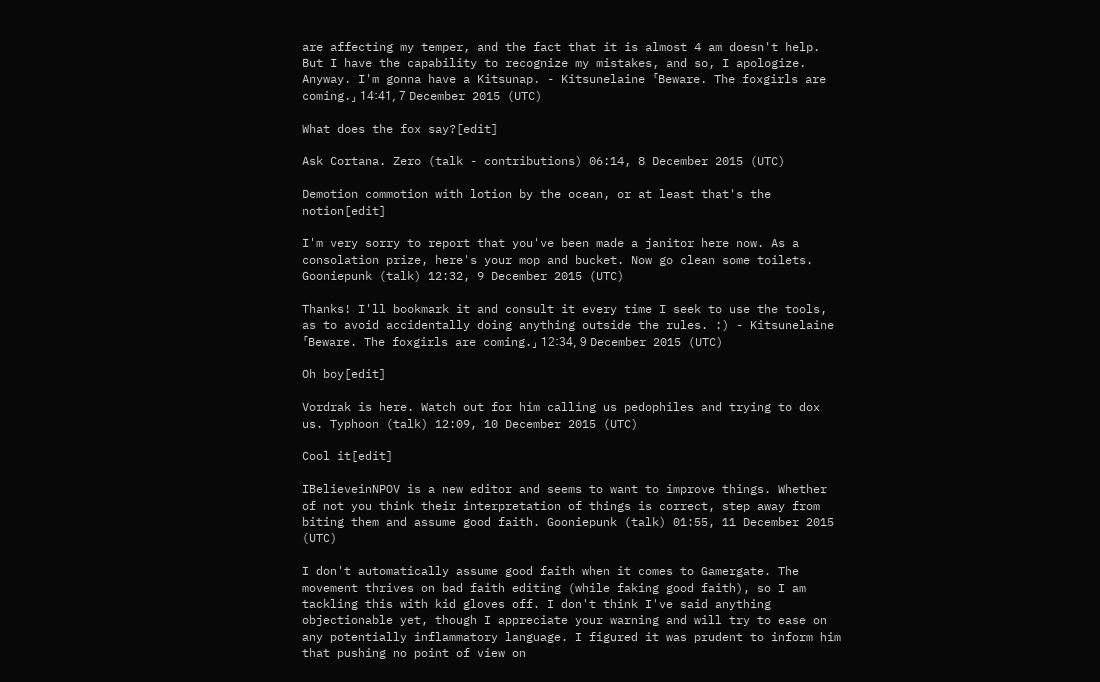are affecting my temper, and the fact that it is almost 4 am doesn't help. But I have the capability to recognize my mistakes, and so, I apologize. Anyway. I'm gonna have a Kitsunap. - Kitsunelaine 「Beware. The foxgirls are coming.」 14:41, 7 December 2015 (UTC)

What does the fox say?[edit]

Ask Cortana. Zero (talk - contributions) 06:14, 8 December 2015 (UTC)

Demotion commotion with lotion by the ocean, or at least that's the notion[edit]

I'm very sorry to report that you've been made a janitor here now. As a consolation prize, here's your mop and bucket. Now go clean some toilets. Gooniepunk (talk) 12:32, 9 December 2015 (UTC)

Thanks! I'll bookmark it and consult it every time I seek to use the tools, as to avoid accidentally doing anything outside the rules. :) - Kitsunelaine 「Beware. The foxgirls are coming.」 12:34, 9 December 2015 (UTC)

Oh boy[edit]

Vordrak is here. Watch out for him calling us pedophiles and trying to dox us. Typhoon (talk) 12:09, 10 December 2015 (UTC)

Cool it[edit]

IBelieveinNPOV is a new editor and seems to want to improve things. Whether of not you think their interpretation of things is correct, step away from biting them and assume good faith. Gooniepunk (talk) 01:55, 11 December 2015 (UTC)

I don't automatically assume good faith when it comes to Gamergate. The movement thrives on bad faith editing (while faking good faith), so I am tackling this with kid gloves off. I don't think I've said anything objectionable yet, though I appreciate your warning and will try to ease on any potentially inflammatory language. I figured it was prudent to inform him that pushing no point of view on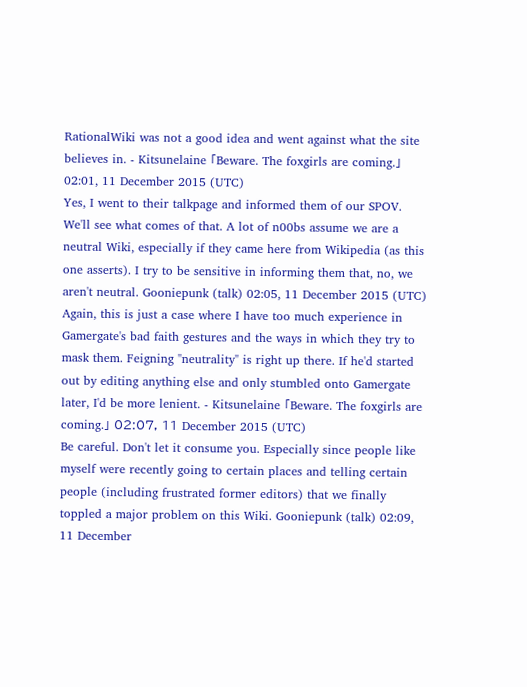RationalWiki was not a good idea and went against what the site believes in. - Kitsunelaine 「Beware. The foxgirls are coming.」 02:01, 11 December 2015 (UTC)
Yes, I went to their talkpage and informed them of our SPOV. We'll see what comes of that. A lot of n00bs assume we are a neutral Wiki, especially if they came here from Wikipedia (as this one asserts). I try to be sensitive in informing them that, no, we aren't neutral. Gooniepunk (talk) 02:05, 11 December 2015 (UTC)
Again, this is just a case where I have too much experience in Gamergate's bad faith gestures and the ways in which they try to mask them. Feigning "neutrality" is right up there. If he'd started out by editing anything else and only stumbled onto Gamergate later, I'd be more lenient. - Kitsunelaine 「Beware. The foxgirls are coming.」 02:07, 11 December 2015 (UTC)
Be careful. Don't let it consume you. Especially since people like myself were recently going to certain places and telling certain people (including frustrated former editors) that we finally toppled a major problem on this Wiki. Gooniepunk (talk) 02:09, 11 December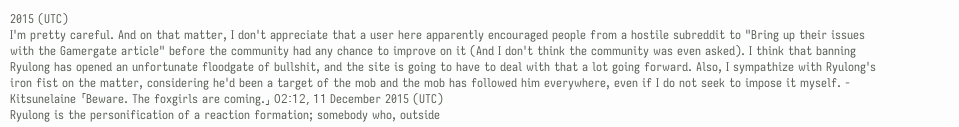2015 (UTC)
I'm pretty careful. And on that matter, I don't appreciate that a user here apparently encouraged people from a hostile subreddit to "Bring up their issues with the Gamergate article" before the community had any chance to improve on it (And I don't think the community was even asked). I think that banning Ryulong has opened an unfortunate floodgate of bullshit, and the site is going to have to deal with that a lot going forward. Also, I sympathize with Ryulong's iron fist on the matter, considering he'd been a target of the mob and the mob has followed him everywhere, even if I do not seek to impose it myself. - Kitsunelaine 「Beware. The foxgirls are coming.」 02:12, 11 December 2015 (UTC)
Ryulong is the personification of a reaction formation; somebody who, outside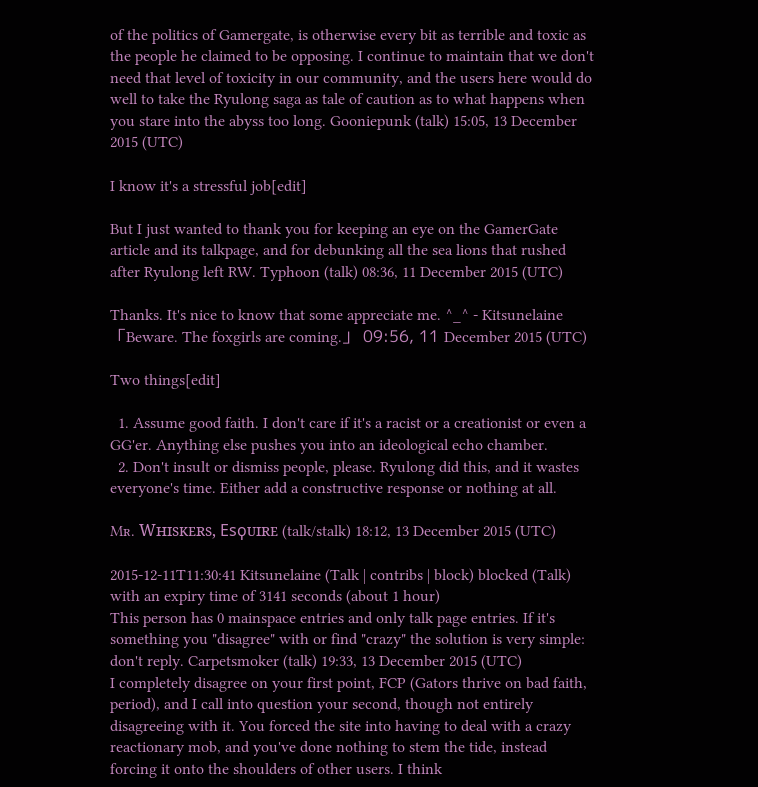of the politics of Gamergate, is otherwise every bit as terrible and toxic as the people he claimed to be opposing. I continue to maintain that we don't need that level of toxicity in our community, and the users here would do well to take the Ryulong saga as tale of caution as to what happens when you stare into the abyss too long. Gooniepunk (talk) 15:05, 13 December 2015 (UTC)

I know it's a stressful job[edit]

But I just wanted to thank you for keeping an eye on the GamerGate article and its talkpage, and for debunking all the sea lions that rushed after Ryulong left RW. Typhoon (talk) 08:36, 11 December 2015 (UTC)

Thanks. It's nice to know that some appreciate me. ^_^ - Kitsunelaine 「Beware. The foxgirls are coming.」 09:56, 11 December 2015 (UTC)

Two things[edit]

  1. Assume good faith. I don't care if it's a racist or a creationist or even a GG'er. Anything else pushes you into an ideological echo chamber.
  2. Don't insult or dismiss people, please. Ryulong did this, and it wastes everyone's time. Either add a constructive response or nothing at all.

Mʀ. Wʜɪsᴋᴇʀs, Esϙᴜɪʀᴇ (talk/stalk) 18:12, 13 December 2015 (UTC)

2015-12-11T11:30:41 Kitsunelaine (Talk | contribs | block) blocked (Talk) with an expiry time of 3141 seconds (about 1 hour)
This person has 0 mainspace entries and only talk page entries. If it's something you "disagree" with or find "crazy" the solution is very simple: don't reply. Carpetsmoker (talk) 19:33, 13 December 2015 (UTC)
I completely disagree on your first point, FCP (Gators thrive on bad faith, period), and I call into question your second, though not entirely disagreeing with it. You forced the site into having to deal with a crazy reactionary mob, and you've done nothing to stem the tide, instead forcing it onto the shoulders of other users. I think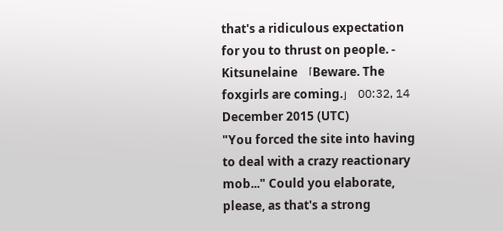that's a ridiculous expectation for you to thrust on people. - Kitsunelaine 「Beware. The foxgirls are coming.」 00:32, 14 December 2015 (UTC)
"You forced the site into having to deal with a crazy reactionary mob..." Could you elaborate, please, as that's a strong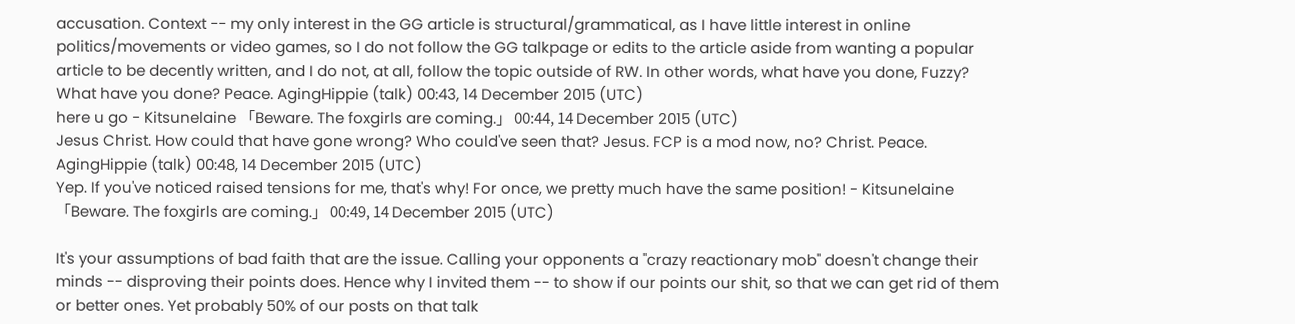accusation. Context -- my only interest in the GG article is structural/grammatical, as I have little interest in online politics/movements or video games, so I do not follow the GG talkpage or edits to the article aside from wanting a popular article to be decently written, and I do not, at all, follow the topic outside of RW. In other words, what have you done, Fuzzy? What have you done? Peace. AgingHippie (talk) 00:43, 14 December 2015 (UTC)
here u go - Kitsunelaine 「Beware. The foxgirls are coming.」 00:44, 14 December 2015 (UTC)
Jesus Christ. How could that have gone wrong? Who could've seen that? Jesus. FCP is a mod now, no? Christ. Peace. AgingHippie (talk) 00:48, 14 December 2015 (UTC)
Yep. If you've noticed raised tensions for me, that's why! For once, we pretty much have the same position! - Kitsunelaine 「Beware. The foxgirls are coming.」 00:49, 14 December 2015 (UTC)

It's your assumptions of bad faith that are the issue. Calling your opponents a "crazy reactionary mob" doesn't change their minds -- disproving their points does. Hence why I invited them -- to show if our points our shit, so that we can get rid of them or better ones. Yet probably 50% of our posts on that talk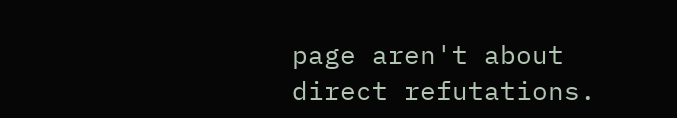page aren't about direct refutations.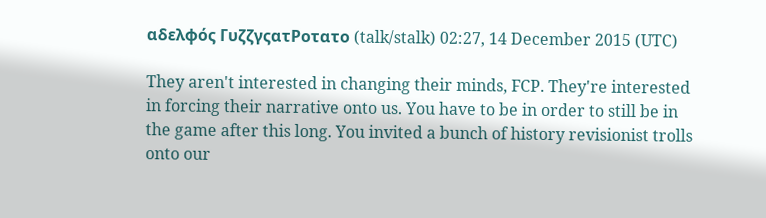αδελφός ΓυζζγςατΡοτατο (talk/stalk) 02:27, 14 December 2015 (UTC)

They aren't interested in changing their minds, FCP. They're interested in forcing their narrative onto us. You have to be in order to still be in the game after this long. You invited a bunch of history revisionist trolls onto our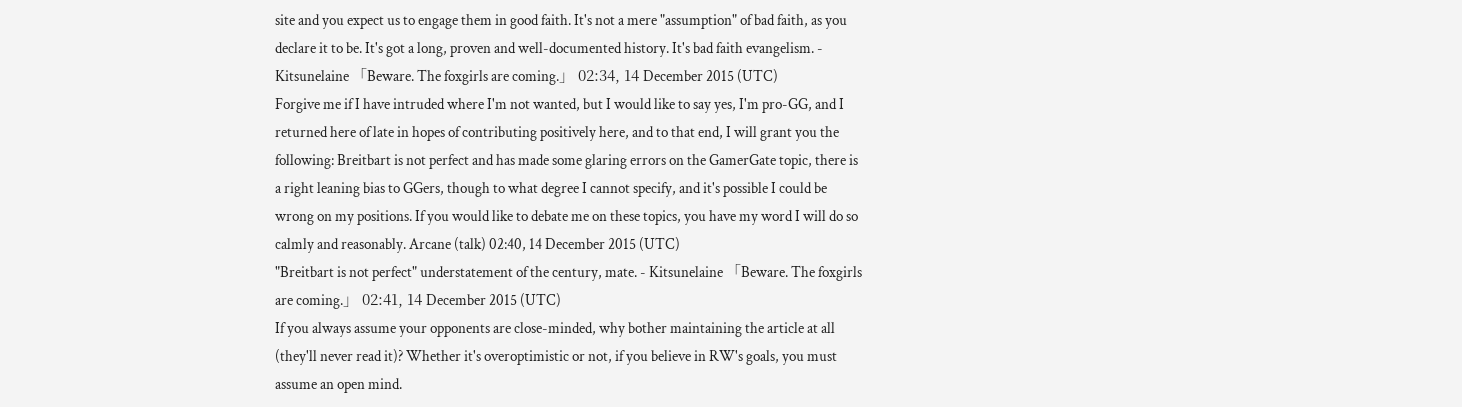site and you expect us to engage them in good faith. It's not a mere "assumption" of bad faith, as you declare it to be. It's got a long, proven and well-documented history. It's bad faith evangelism. - Kitsunelaine 「Beware. The foxgirls are coming.」 02:34, 14 December 2015 (UTC)
Forgive me if I have intruded where I'm not wanted, but I would like to say yes, I'm pro-GG, and I returned here of late in hopes of contributing positively here, and to that end, I will grant you the following: Breitbart is not perfect and has made some glaring errors on the GamerGate topic, there is a right leaning bias to GGers, though to what degree I cannot specify, and it's possible I could be wrong on my positions. If you would like to debate me on these topics, you have my word I will do so calmly and reasonably. Arcane (talk) 02:40, 14 December 2015 (UTC)
"Breitbart is not perfect" understatement of the century, mate. - Kitsunelaine 「Beware. The foxgirls are coming.」 02:41, 14 December 2015 (UTC)
If you always assume your opponents are close-minded, why bother maintaining the article at all (they'll never read it)? Whether it's overoptimistic or not, if you believe in RW's goals, you must assume an open mind.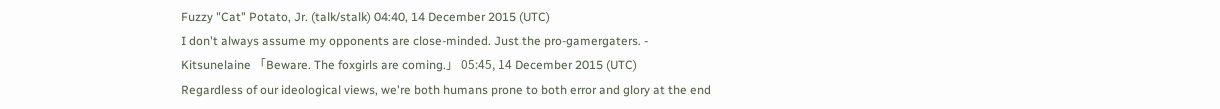Fuzzy "Cat" Potato, Jr. (talk/stalk) 04:40, 14 December 2015 (UTC)
I don't always assume my opponents are close-minded. Just the pro-gamergaters. - Kitsunelaine 「Beware. The foxgirls are coming.」 05:45, 14 December 2015 (UTC)
Regardless of our ideological views, we're both humans prone to both error and glory at the end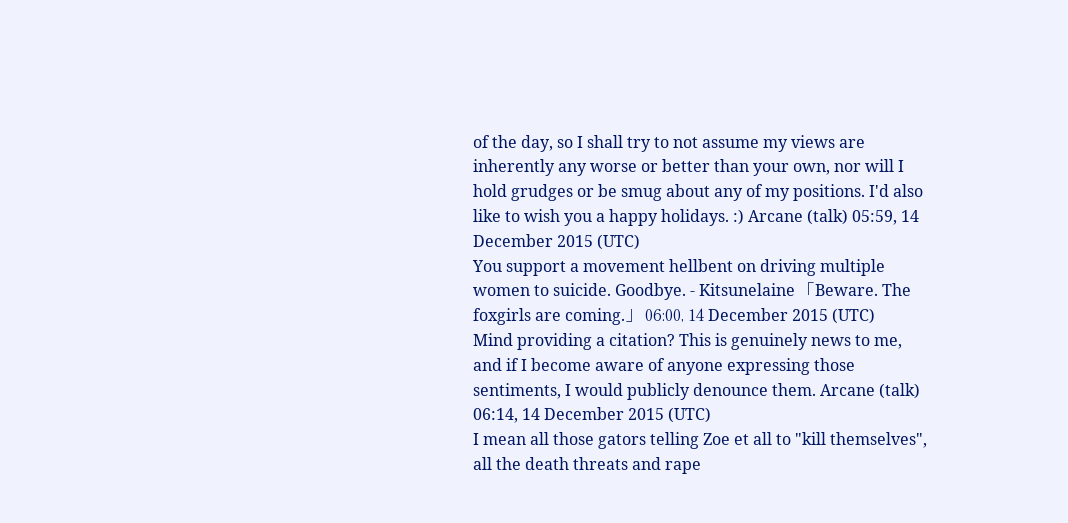of the day, so I shall try to not assume my views are inherently any worse or better than your own, nor will I hold grudges or be smug about any of my positions. I'd also like to wish you a happy holidays. :) Arcane (talk) 05:59, 14 December 2015 (UTC)
You support a movement hellbent on driving multiple women to suicide. Goodbye. - Kitsunelaine 「Beware. The foxgirls are coming.」 06:00, 14 December 2015 (UTC)
Mind providing a citation? This is genuinely news to me, and if I become aware of anyone expressing those sentiments, I would publicly denounce them. Arcane (talk) 06:14, 14 December 2015 (UTC)
I mean all those gators telling Zoe et all to "kill themselves", all the death threats and rape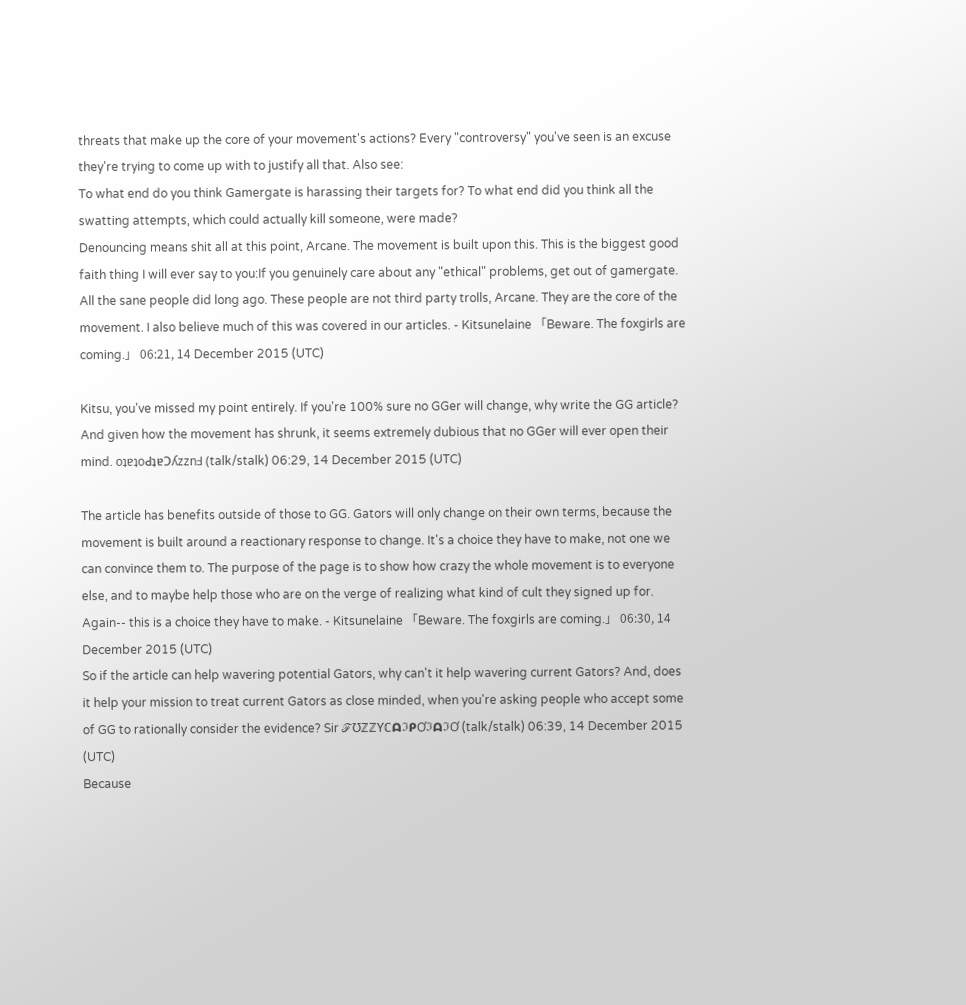threats that make up the core of your movement's actions? Every "controversy" you've seen is an excuse they're trying to come up with to justify all that. Also see:
To what end do you think Gamergate is harassing their targets for? To what end did you think all the swatting attempts, which could actually kill someone, were made?
Denouncing means shit all at this point, Arcane. The movement is built upon this. This is the biggest good faith thing I will ever say to you:If you genuinely care about any "ethical" problems, get out of gamergate. All the sane people did long ago. These people are not third party trolls, Arcane. They are the core of the movement. I also believe much of this was covered in our articles. - Kitsunelaine 「Beware. The foxgirls are coming.」 06:21, 14 December 2015 (UTC)

Kitsu, you've missed my point entirely. If you're 100% sure no GGer will change, why write the GG article? And given how the movement has shrunk, it seems extremely dubious that no GGer will ever open their mind. oʇɐʇoԀʇɐϽʎzznℲ (talk/stalk) 06:29, 14 December 2015 (UTC)

The article has benefits outside of those to GG. Gators will only change on their own terms, because the movement is built around a reactionary response to change. It's a choice they have to make, not one we can convince them to. The purpose of the page is to show how crazy the whole movement is to everyone else, and to maybe help those who are on the verge of realizing what kind of cult they signed up for. Again-- this is a choice they have to make. - Kitsunelaine 「Beware. The foxgirls are coming.」 06:30, 14 December 2015 (UTC)
So if the article can help wavering potential Gators, why can't it help wavering current Gators? And, does it help your mission to treat current Gators as close minded, when you're asking people who accept some of GG to rationally consider the evidence? Sir ℱ℧ℤℤϒℂᗩℑᑭƠℑᗩℑƠ (talk/stalk) 06:39, 14 December 2015 (UTC)
Because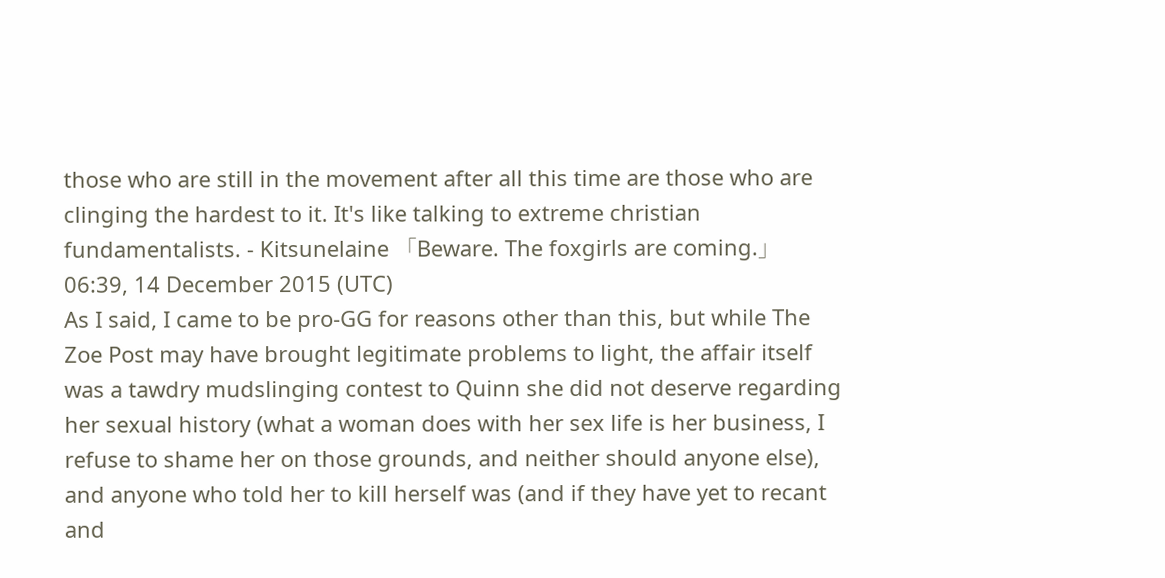those who are still in the movement after all this time are those who are clinging the hardest to it. It's like talking to extreme christian fundamentalists. - Kitsunelaine 「Beware. The foxgirls are coming.」 06:39, 14 December 2015 (UTC)
As I said, I came to be pro-GG for reasons other than this, but while The Zoe Post may have brought legitimate problems to light, the affair itself was a tawdry mudslinging contest to Quinn she did not deserve regarding her sexual history (what a woman does with her sex life is her business, I refuse to shame her on those grounds, and neither should anyone else), and anyone who told her to kill herself was (and if they have yet to recant and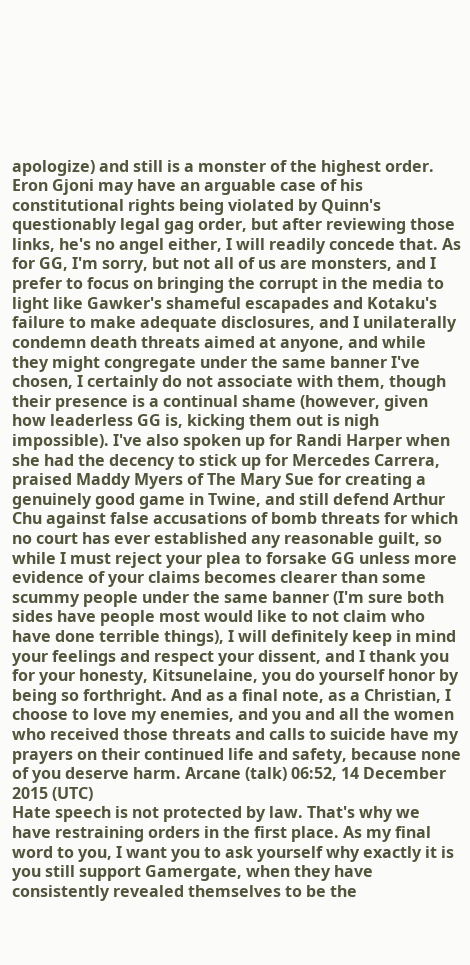apologize) and still is a monster of the highest order. Eron Gjoni may have an arguable case of his constitutional rights being violated by Quinn's questionably legal gag order, but after reviewing those links, he's no angel either, I will readily concede that. As for GG, I'm sorry, but not all of us are monsters, and I prefer to focus on bringing the corrupt in the media to light like Gawker's shameful escapades and Kotaku's failure to make adequate disclosures, and I unilaterally condemn death threats aimed at anyone, and while they might congregate under the same banner I've chosen, I certainly do not associate with them, though their presence is a continual shame (however, given how leaderless GG is, kicking them out is nigh impossible). I've also spoken up for Randi Harper when she had the decency to stick up for Mercedes Carrera, praised Maddy Myers of The Mary Sue for creating a genuinely good game in Twine, and still defend Arthur Chu against false accusations of bomb threats for which no court has ever established any reasonable guilt, so while I must reject your plea to forsake GG unless more evidence of your claims becomes clearer than some scummy people under the same banner (I'm sure both sides have people most would like to not claim who have done terrible things), I will definitely keep in mind your feelings and respect your dissent, and I thank you for your honesty, Kitsunelaine, you do yourself honor by being so forthright. And as a final note, as a Christian, I choose to love my enemies, and you and all the women who received those threats and calls to suicide have my prayers on their continued life and safety, because none of you deserve harm. Arcane (talk) 06:52, 14 December 2015 (UTC)
Hate speech is not protected by law. That's why we have restraining orders in the first place. As my final word to you, I want you to ask yourself why exactly it is you still support Gamergate, when they have consistently revealed themselves to be the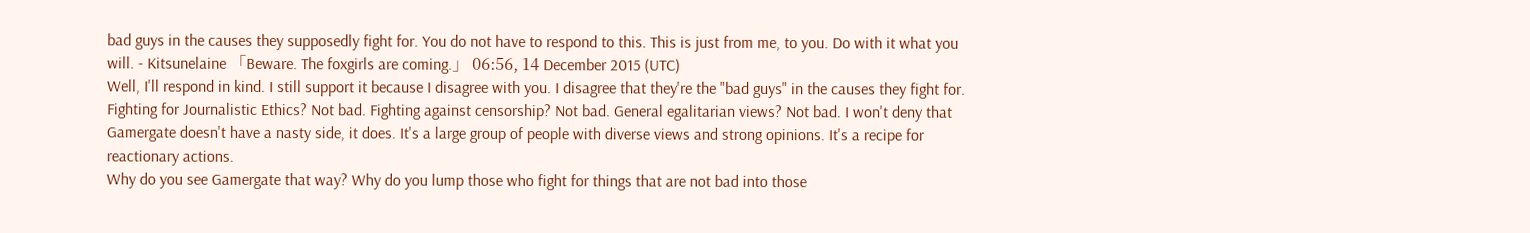bad guys in the causes they supposedly fight for. You do not have to respond to this. This is just from me, to you. Do with it what you will. - Kitsunelaine 「Beware. The foxgirls are coming.」 06:56, 14 December 2015 (UTC)
Well, I'll respond in kind. I still support it because I disagree with you. I disagree that they're the "bad guys" in the causes they fight for. Fighting for Journalistic Ethics? Not bad. Fighting against censorship? Not bad. General egalitarian views? Not bad. I won't deny that Gamergate doesn't have a nasty side, it does. It's a large group of people with diverse views and strong opinions. It's a recipe for reactionary actions.
Why do you see Gamergate that way? Why do you lump those who fight for things that are not bad into those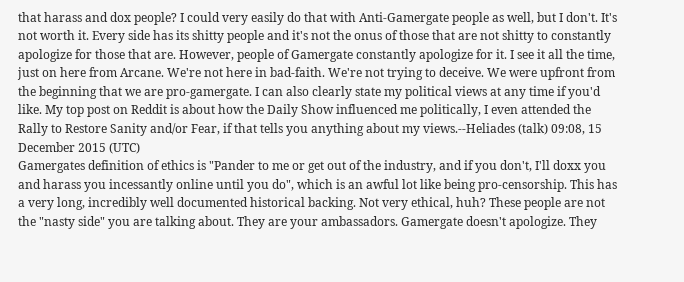that harass and dox people? I could very easily do that with Anti-Gamergate people as well, but I don't. It's not worth it. Every side has its shitty people and it's not the onus of those that are not shitty to constantly apologize for those that are. However, people of Gamergate constantly apologize for it. I see it all the time, just on here from Arcane. We're not here in bad-faith. We're not trying to deceive. We were upfront from the beginning that we are pro-gamergate. I can also clearly state my political views at any time if you'd like. My top post on Reddit is about how the Daily Show influenced me politically, I even attended the Rally to Restore Sanity and/or Fear, if that tells you anything about my views.--Heliades (talk) 09:08, 15 December 2015 (UTC)
Gamergates definition of ethics is "Pander to me or get out of the industry, and if you don't, I'll doxx you and harass you incessantly online until you do", which is an awful lot like being pro-censorship. This has a very long, incredibly well documented historical backing. Not very ethical, huh? These people are not the "nasty side" you are talking about. They are your ambassadors. Gamergate doesn't apologize. They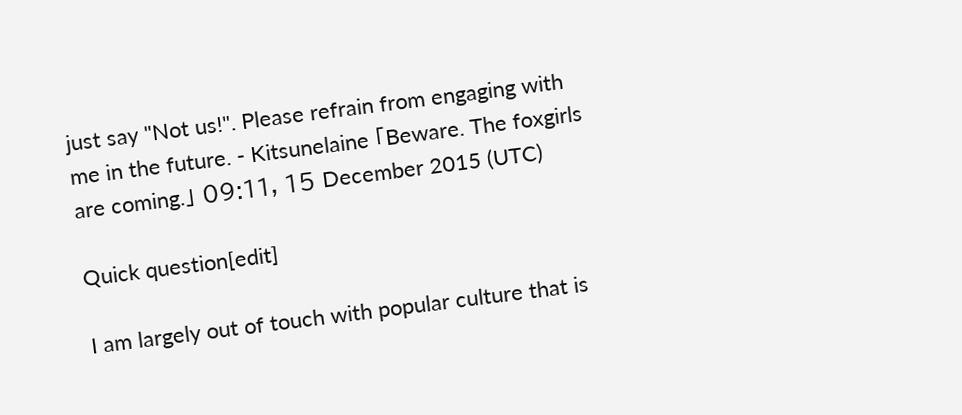just say "Not us!". Please refrain from engaging with me in the future. - Kitsunelaine 「Beware. The foxgirls are coming.」 09:11, 15 December 2015 (UTC)

Quick question[edit]

I am largely out of touch with popular culture that is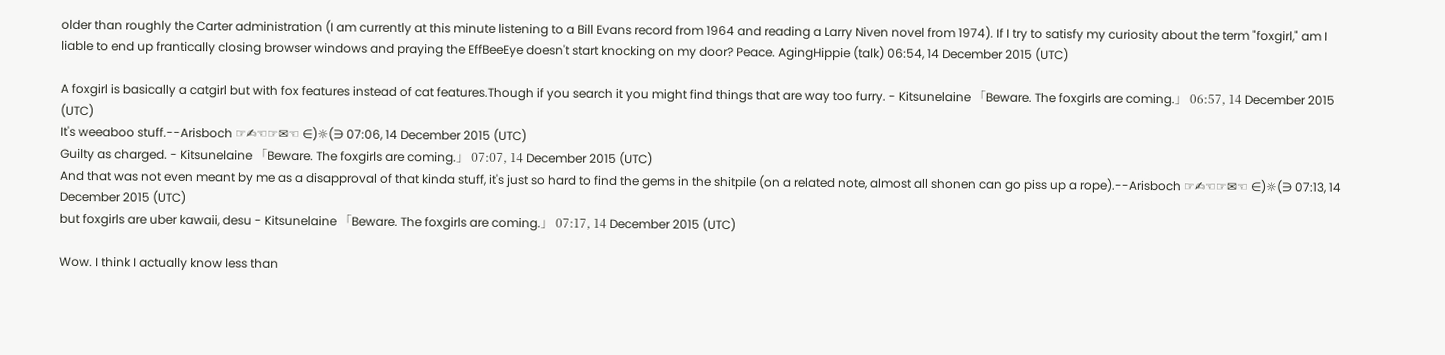older than roughly the Carter administration (I am currently at this minute listening to a Bill Evans record from 1964 and reading a Larry Niven novel from 1974). If I try to satisfy my curiosity about the term "foxgirl," am I liable to end up frantically closing browser windows and praying the EffBeeEye doesn't start knocking on my door? Peace. AgingHippie (talk) 06:54, 14 December 2015 (UTC)

A foxgirl is basically a catgirl but with fox features instead of cat features.Though if you search it you might find things that are way too furry. - Kitsunelaine 「Beware. The foxgirls are coming.」 06:57, 14 December 2015 (UTC)
It's weeaboo stuff.--Arisboch ☞✍☜☞✉☜ ∈)☼(∋ 07:06, 14 December 2015 (UTC)
Guilty as charged. - Kitsunelaine 「Beware. The foxgirls are coming.」 07:07, 14 December 2015 (UTC)
And that was not even meant by me as a disapproval of that kinda stuff, it's just so hard to find the gems in the shitpile (on a related note, almost all shonen can go piss up a rope).--Arisboch ☞✍☜☞✉☜ ∈)☼(∋ 07:13, 14 December 2015 (UTC)
but foxgirls are uber kawaii, desu - Kitsunelaine 「Beware. The foxgirls are coming.」 07:17, 14 December 2015 (UTC)

Wow. I think I actually know less than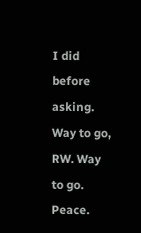I did before asking. Way to go, RW. Way to go. Peace.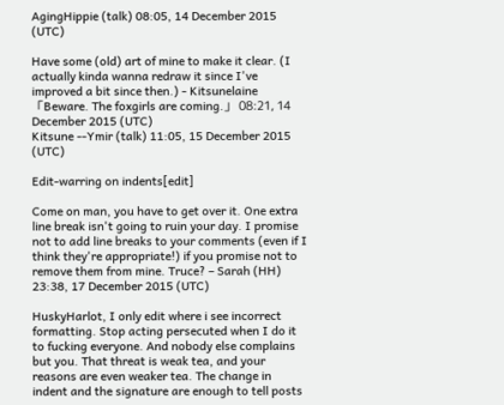AgingHippie (talk) 08:05, 14 December 2015 (UTC)

Have some (old) art of mine to make it clear. (I actually kinda wanna redraw it since I've improved a bit since then.) - Kitsunelaine 「Beware. The foxgirls are coming.」 08:21, 14 December 2015 (UTC)
Kitsune --Ymir (talk) 11:05, 15 December 2015 (UTC)

Edit-warring on indents[edit]

Come on man, you have to get over it. One extra line break isn't going to ruin your day. I promise not to add line breaks to your comments (even if I think they're appropriate!) if you promise not to remove them from mine. Truce? – Sarah (HH) 23:38, 17 December 2015 (UTC)

HuskyHarlot, I only edit where i see incorrect formatting. Stop acting persecuted when I do it to fucking everyone. And nobody else complains but you. That threat is weak tea, and your reasons are even weaker tea. The change in indent and the signature are enough to tell posts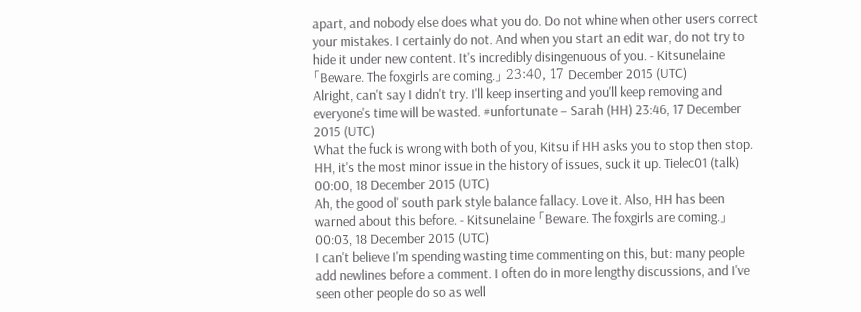apart, and nobody else does what you do. Do not whine when other users correct your mistakes. I certainly do not. And when you start an edit war, do not try to hide it under new content. It's incredibly disingenuous of you. - Kitsunelaine 「Beware. The foxgirls are coming.」 23:40, 17 December 2015 (UTC)
Alright, can't say I didn't try. I'll keep inserting and you'll keep removing and everyone's time will be wasted. #unfortunate – Sarah (HH) 23:46, 17 December 2015 (UTC)
What the fuck is wrong with both of you, Kitsu if HH asks you to stop then stop. HH, it's the most minor issue in the history of issues, suck it up. Tielec01 (talk) 00:00, 18 December 2015 (UTC)
Ah, the good ol' south park style balance fallacy. Love it. Also, HH has been warned about this before. - Kitsunelaine 「Beware. The foxgirls are coming.」 00:03, 18 December 2015 (UTC)
I can't believe I'm spending wasting time commenting on this, but: many people add newlines before a comment. I often do in more lengthy discussions, and I've seen other people do so as well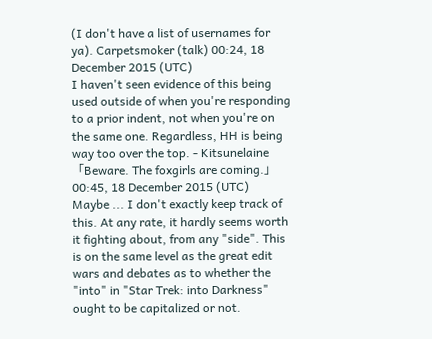(I don't have a list of usernames for ya). Carpetsmoker (talk) 00:24, 18 December 2015 (UTC)
I haven't seen evidence of this being used outside of when you're responding to a prior indent, not when you're on the same one. Regardless, HH is being way too over the top. - Kitsunelaine 「Beware. The foxgirls are coming.」 00:45, 18 December 2015 (UTC)
Maybe ... I don't exactly keep track of this. At any rate, it hardly seems worth it fighting about, from any "side". This is on the same level as the great edit wars and debates as to whether the "into" in "Star Trek: into Darkness" ought to be capitalized or not.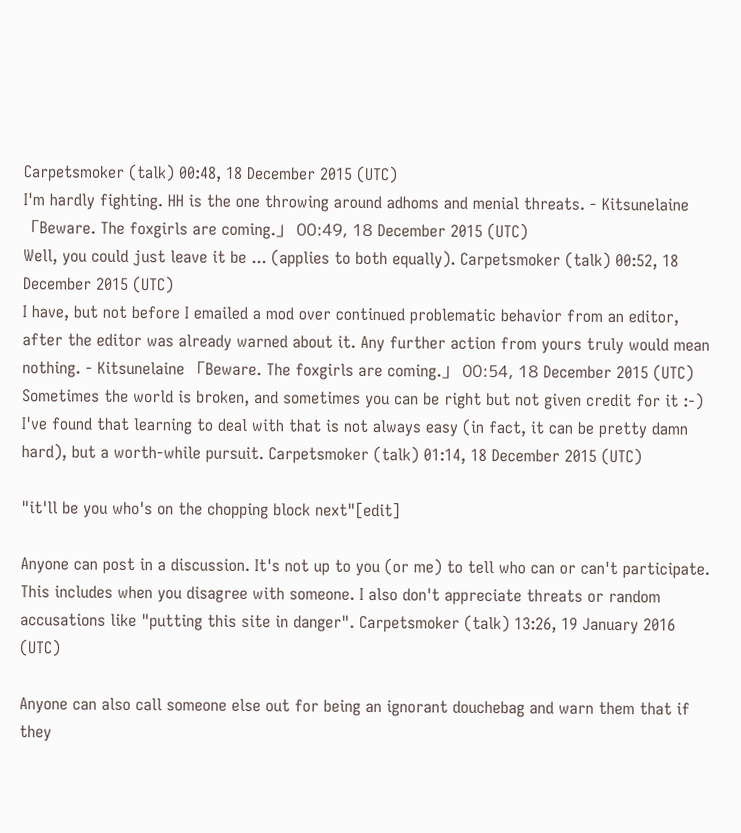Carpetsmoker (talk) 00:48, 18 December 2015 (UTC)
I'm hardly fighting. HH is the one throwing around adhoms and menial threats. - Kitsunelaine 「Beware. The foxgirls are coming.」 00:49, 18 December 2015 (UTC)
Well, you could just leave it be ... (applies to both equally). Carpetsmoker (talk) 00:52, 18 December 2015 (UTC)
I have, but not before I emailed a mod over continued problematic behavior from an editor, after the editor was already warned about it. Any further action from yours truly would mean nothing. - Kitsunelaine 「Beware. The foxgirls are coming.」 00:54, 18 December 2015 (UTC)
Sometimes the world is broken, and sometimes you can be right but not given credit for it :-) I've found that learning to deal with that is not always easy (in fact, it can be pretty damn hard), but a worth-while pursuit. Carpetsmoker (talk) 01:14, 18 December 2015 (UTC)

"it'll be you who's on the chopping block next"[edit]

Anyone can post in a discussion. It's not up to you (or me) to tell who can or can't participate. This includes when you disagree with someone. I also don't appreciate threats or random accusations like "putting this site in danger". Carpetsmoker (talk) 13:26, 19 January 2016 (UTC)

Anyone can also call someone else out for being an ignorant douchebag and warn them that if they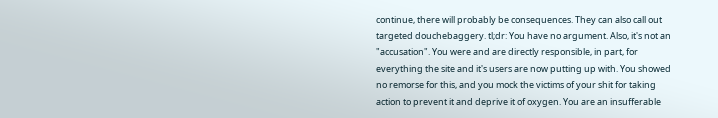continue, there will probably be consequences. They can also call out targeted douchebaggery. tl;dr: You have no argument. Also, it's not an "accusation". You were and are directly responsible, in part, for everything the site and it's users are now putting up with. You showed no remorse for this, and you mock the victims of your shit for taking action to prevent it and deprive it of oxygen. You are an insufferable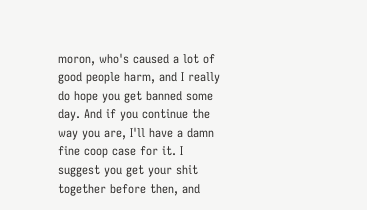moron, who's caused a lot of good people harm, and I really do hope you get banned some day. And if you continue the way you are, I'll have a damn fine coop case for it. I suggest you get your shit together before then, and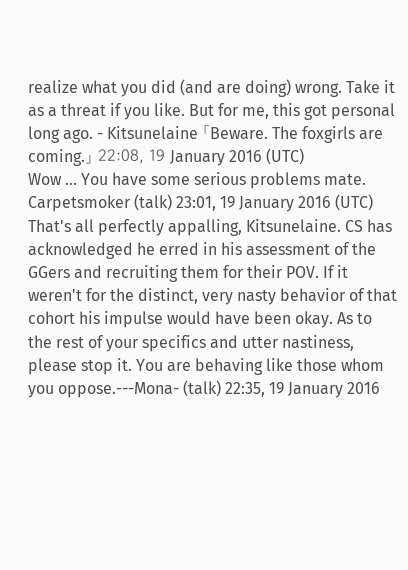realize what you did (and are doing) wrong. Take it as a threat if you like. But for me, this got personal long ago. - Kitsunelaine 「Beware. The foxgirls are coming.」 22:08, 19 January 2016 (UTC)
Wow ... You have some serious problems mate. Carpetsmoker (talk) 23:01, 19 January 2016 (UTC)
That's all perfectly appalling, Kitsunelaine. CS has acknowledged he erred in his assessment of the GGers and recruiting them for their POV. If it weren't for the distinct, very nasty behavior of that cohort his impulse would have been okay. As to the rest of your specifics and utter nastiness, please stop it. You are behaving like those whom you oppose.---Mona- (talk) 22:35, 19 January 2016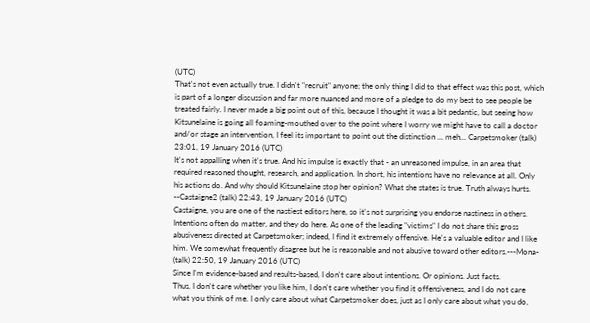(UTC)
That's not even actually true. I didn't "recruit" anyone; the only thing I did to that effect was this post, which is part of a longer discussion and far more nuanced and more of a pledge to do my best to see people be treated fairly. I never made a big point out of this, because I thought it was a bit pedantic, but seeing how Kitsunelaine is going all foaming-mouthed over to the point where I worry we might have to call a doctor and/or stage an intervention, I feel its important to point out the distinction ... meh... Carpetsmoker (talk) 23:01, 19 January 2016 (UTC)
It's not appalling when it's true. And his impulse is exactly that - an unreasoned impulse, in an area that required reasoned thought, research, and application. In short, his intentions have no relevance at all. Only his actions do. And why should Kitsunelaine stop her opinion? What she states is true. Truth always hurts. --Castaigne2 (talk) 22:43, 19 January 2016 (UTC)
Castaigne, you are one of the nastiest editors here, so it's not surprising you endorse nastiness in others. Intentions often do matter, and they do here. As one of the leading "victims" I do not share this gross abusiveness directed at Carpetsmoker; indeed, I find it extremely offensive. He's a valuable editor and I like him. We somewhat frequently disagree but he is reasonable and not abusive toward other editors.---Mona- (talk) 22:50, 19 January 2016 (UTC)
Since I'm evidence-based and results-based, I don't care about intentions. Or opinions. Just facts.
Thus, I don't care whether you like him, I don't care whether you find it offensiveness, and I do not care what you think of me. I only care about what Carpetsmoker does, just as I only care about what you do,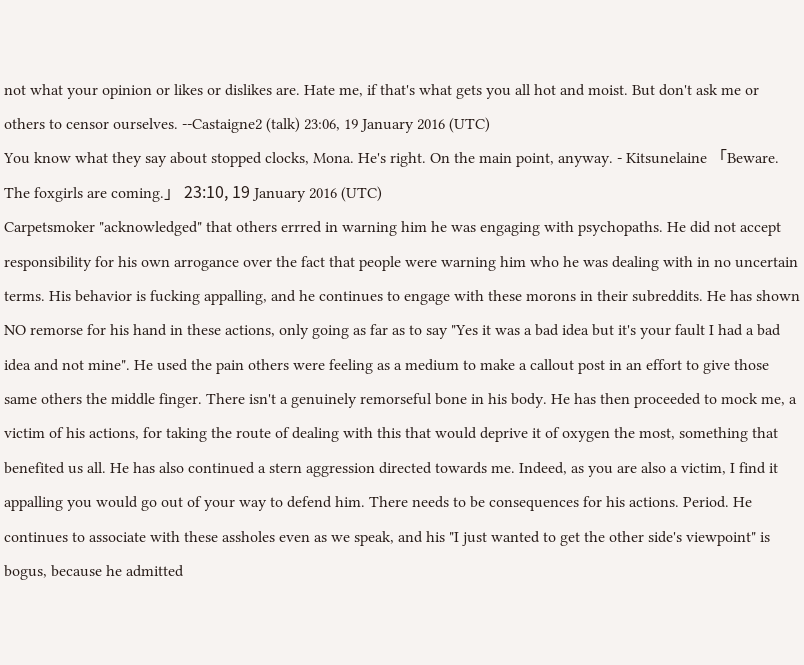not what your opinion or likes or dislikes are. Hate me, if that's what gets you all hot and moist. But don't ask me or others to censor ourselves. --Castaigne2 (talk) 23:06, 19 January 2016 (UTC)
You know what they say about stopped clocks, Mona. He's right. On the main point, anyway. - Kitsunelaine 「Beware. The foxgirls are coming.」 23:10, 19 January 2016 (UTC)
Carpetsmoker "acknowledged" that others errred in warning him he was engaging with psychopaths. He did not accept responsibility for his own arrogance over the fact that people were warning him who he was dealing with in no uncertain terms. His behavior is fucking appalling, and he continues to engage with these morons in their subreddits. He has shown NO remorse for his hand in these actions, only going as far as to say "Yes it was a bad idea but it's your fault I had a bad idea and not mine". He used the pain others were feeling as a medium to make a callout post in an effort to give those same others the middle finger. There isn't a genuinely remorseful bone in his body. He has then proceeded to mock me, a victim of his actions, for taking the route of dealing with this that would deprive it of oxygen the most, something that benefited us all. He has also continued a stern aggression directed towards me. Indeed, as you are also a victim, I find it appalling you would go out of your way to defend him. There needs to be consequences for his actions. Period. He continues to associate with these assholes even as we speak, and his "I just wanted to get the other side's viewpoint" is bogus, because he admitted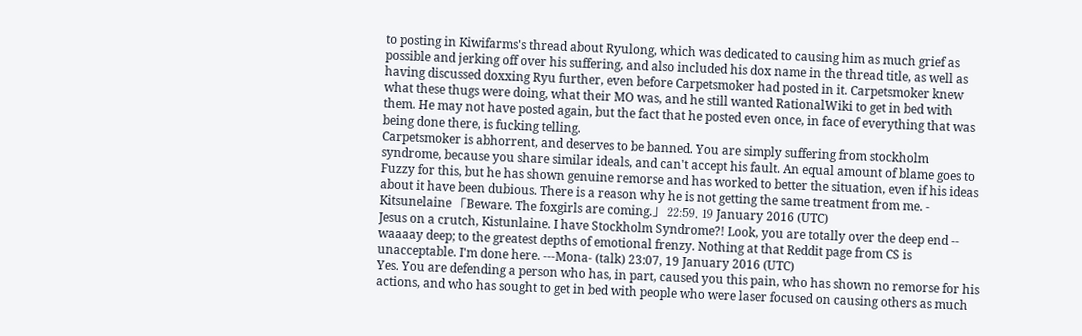to posting in Kiwifarms's thread about Ryulong, which was dedicated to causing him as much grief as possible and jerking off over his suffering, and also included his dox name in the thread title, as well as having discussed doxxing Ryu further, even before Carpetsmoker had posted in it. Carpetsmoker knew what these thugs were doing, what their MO was, and he still wanted RationalWiki to get in bed with them. He may not have posted again, but the fact that he posted even once, in face of everything that was being done there, is fucking telling.
Carpetsmoker is abhorrent, and deserves to be banned. You are simply suffering from stockholm syndrome, because you share similar ideals, and can't accept his fault. An equal amount of blame goes to Fuzzy for this, but he has shown genuine remorse and has worked to better the situation, even if his ideas about it have been dubious. There is a reason why he is not getting the same treatment from me. - Kitsunelaine 「Beware. The foxgirls are coming.」 22:59, 19 January 2016 (UTC)
Jesus on a crutch, Kistunlaine. I have Stockholm Syndrome?! Look, you are totally over the deep end -- waaaay deep; to the greatest depths of emotional frenzy. Nothing at that Reddit page from CS is unacceptable. I'm done here. ---Mona- (talk) 23:07, 19 January 2016 (UTC)
Yes. You are defending a person who has, in part, caused you this pain, who has shown no remorse for his actions, and who has sought to get in bed with people who were laser focused on causing others as much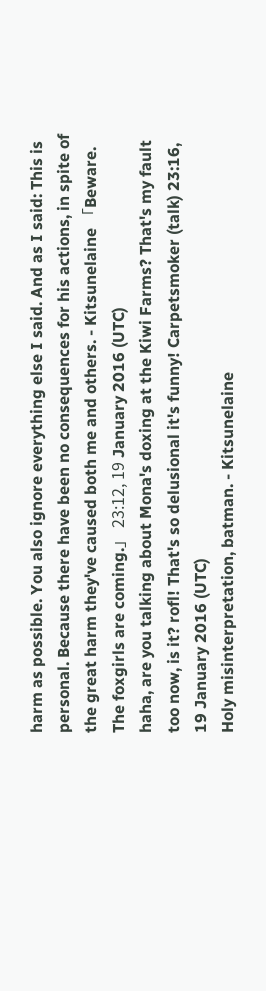harm as possible. You also ignore everything else I said. And as I said: This is personal. Because there have been no consequences for his actions, in spite of the great harm they've caused both me and others. - Kitsunelaine 「Beware. The foxgirls are coming.」 23:12, 19 January 2016 (UTC)
haha, are you talking about Mona's doxing at the Kiwi Farms? That's my fault too now, is it? rofl! That's so delusional it's funny! Carpetsmoker (talk) 23:16, 19 January 2016 (UTC)
Holy misinterpretation, batman. - Kitsunelaine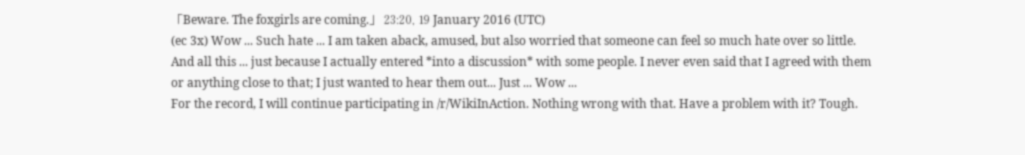「Beware. The foxgirls are coming.」 23:20, 19 January 2016 (UTC)
(ec 3x) Wow ... Such hate ... I am taken aback, amused, but also worried that someone can feel so much hate over so little. And all this ... just because I actually entered *into a discussion* with some people. I never even said that I agreed with them or anything close to that; I just wanted to hear them out... Just ... Wow ...
For the record, I will continue participating in /r/WikiInAction. Nothing wrong with that. Have a problem with it? Tough.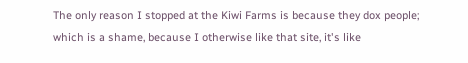The only reason I stopped at the Kiwi Farms is because they dox people; which is a shame, because I otherwise like that site, it's like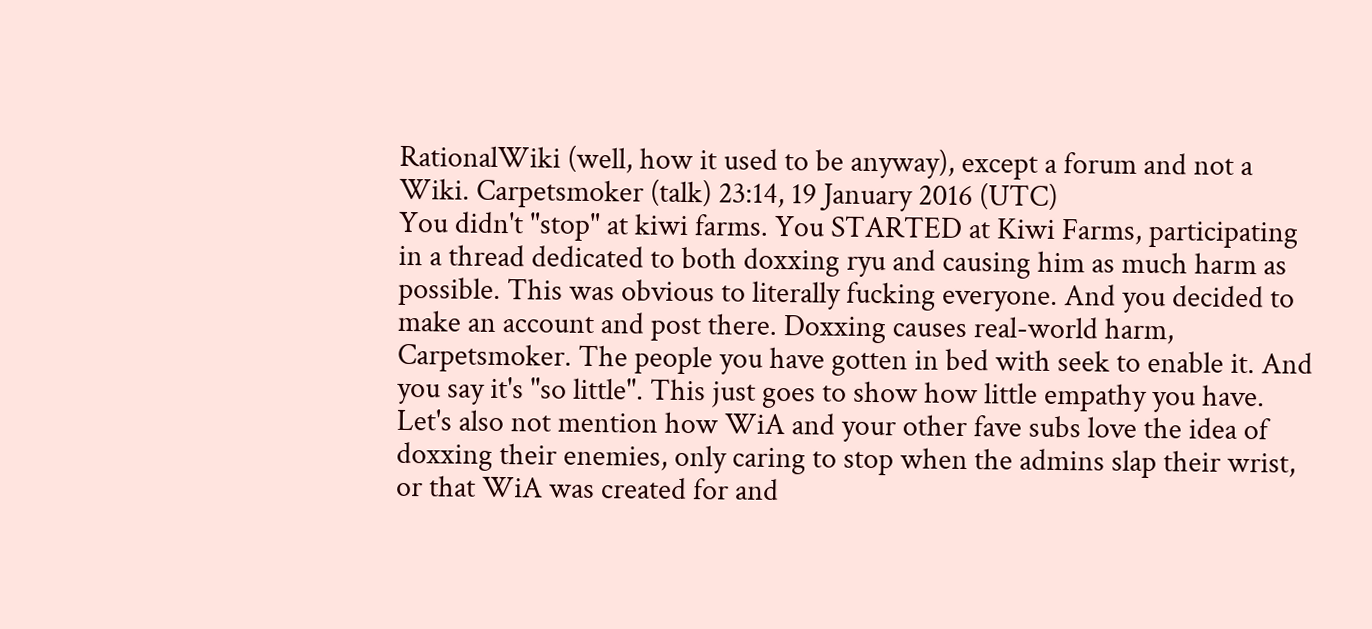RationalWiki (well, how it used to be anyway), except a forum and not a Wiki. Carpetsmoker (talk) 23:14, 19 January 2016 (UTC)
You didn't "stop" at kiwi farms. You STARTED at Kiwi Farms, participating in a thread dedicated to both doxxing ryu and causing him as much harm as possible. This was obvious to literally fucking everyone. And you decided to make an account and post there. Doxxing causes real-world harm, Carpetsmoker. The people you have gotten in bed with seek to enable it. And you say it's "so little". This just goes to show how little empathy you have. Let's also not mention how WiA and your other fave subs love the idea of doxxing their enemies, only caring to stop when the admins slap their wrist, or that WiA was created for and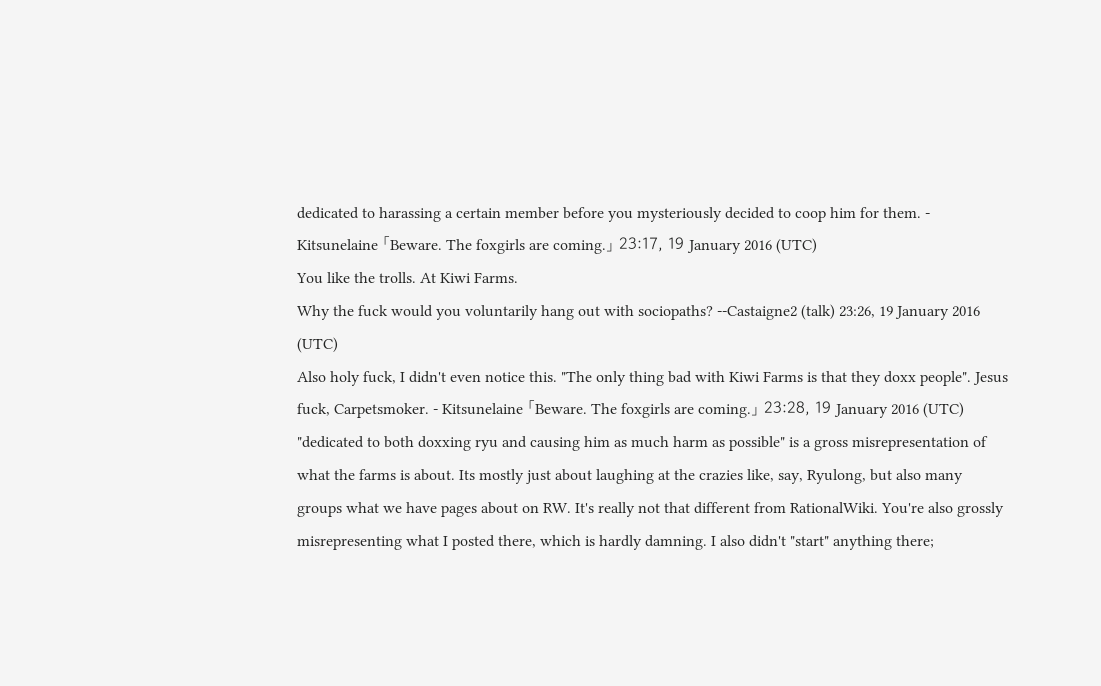dedicated to harassing a certain member before you mysteriously decided to coop him for them. - Kitsunelaine 「Beware. The foxgirls are coming.」 23:17, 19 January 2016 (UTC)
You like the trolls. At Kiwi Farms.
Why the fuck would you voluntarily hang out with sociopaths? --Castaigne2 (talk) 23:26, 19 January 2016 (UTC)
Also holy fuck, I didn't even notice this. "The only thing bad with Kiwi Farms is that they doxx people". Jesus fuck, Carpetsmoker. - Kitsunelaine 「Beware. The foxgirls are coming.」 23:28, 19 January 2016 (UTC)
"dedicated to both doxxing ryu and causing him as much harm as possible" is a gross misrepresentation of what the farms is about. Its mostly just about laughing at the crazies like, say, Ryulong, but also many groups what we have pages about on RW. It's really not that different from RationalWiki. You're also grossly misrepresenting what I posted there, which is hardly damning. I also didn't "start" anything there;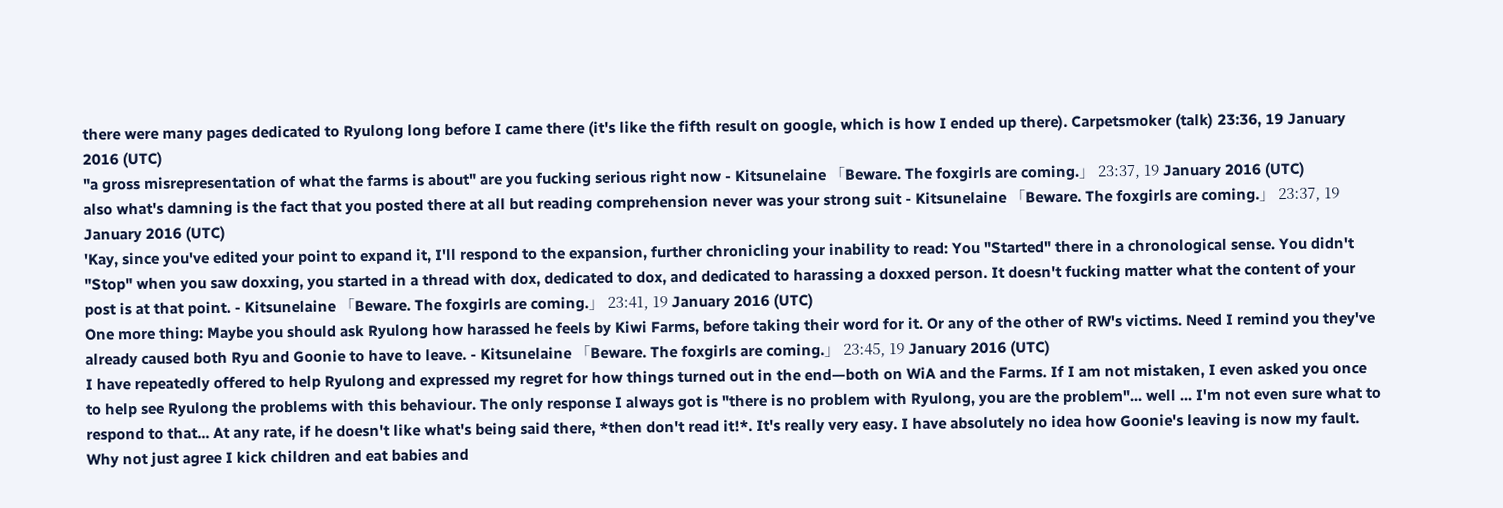there were many pages dedicated to Ryulong long before I came there (it's like the fifth result on google, which is how I ended up there). Carpetsmoker (talk) 23:36, 19 January 2016 (UTC)
"a gross misrepresentation of what the farms is about" are you fucking serious right now - Kitsunelaine 「Beware. The foxgirls are coming.」 23:37, 19 January 2016 (UTC)
also what's damning is the fact that you posted there at all but reading comprehension never was your strong suit - Kitsunelaine 「Beware. The foxgirls are coming.」 23:37, 19 January 2016 (UTC)
'Kay, since you've edited your point to expand it, I'll respond to the expansion, further chronicling your inability to read: You "Started" there in a chronological sense. You didn't "Stop" when you saw doxxing, you started in a thread with dox, dedicated to dox, and dedicated to harassing a doxxed person. It doesn't fucking matter what the content of your post is at that point. - Kitsunelaine 「Beware. The foxgirls are coming.」 23:41, 19 January 2016 (UTC)
One more thing: Maybe you should ask Ryulong how harassed he feels by Kiwi Farms, before taking their word for it. Or any of the other of RW's victims. Need I remind you they've already caused both Ryu and Goonie to have to leave. - Kitsunelaine 「Beware. The foxgirls are coming.」 23:45, 19 January 2016 (UTC)
I have repeatedly offered to help Ryulong and expressed my regret for how things turned out in the end—both on WiA and the Farms. If I am not mistaken, I even asked you once to help see Ryulong the problems with this behaviour. The only response I always got is "there is no problem with Ryulong, you are the problem"... well ... I'm not even sure what to respond to that... At any rate, if he doesn't like what's being said there, *then don't read it!*. It's really very easy. I have absolutely no idea how Goonie's leaving is now my fault. Why not just agree I kick children and eat babies and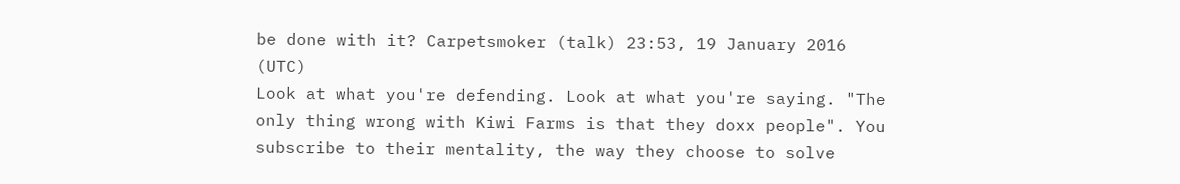be done with it? Carpetsmoker (talk) 23:53, 19 January 2016 (UTC)
Look at what you're defending. Look at what you're saying. "The only thing wrong with Kiwi Farms is that they doxx people". You subscribe to their mentality, the way they choose to solve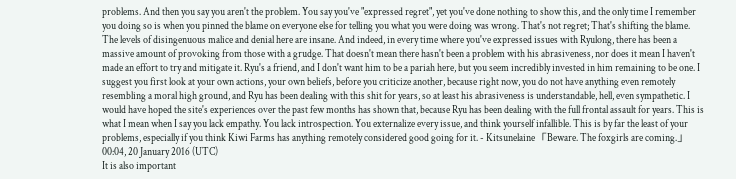problems. And then you say you aren't the problem. You say you've "expressed regret", yet you've done nothing to show this, and the only time I remember you doing so is when you pinned the blame on everyone else for telling you what you were doing was wrong. That's not regret; That's shifting the blame. The levels of disingenuous malice and denial here are insane. And indeed, in every time where you've expressed issues with Ryulong, there has been a massive amount of provoking from those with a grudge. That doesn't mean there hasn't been a problem with his abrasiveness, nor does it mean I haven't made an effort to try and mitigate it. Ryu's a friend, and I don't want him to be a pariah here, but you seem incredibly invested in him remaining to be one. I suggest you first look at your own actions, your own beliefs, before you criticize another, because right now, you do not have anything even remotely resembling a moral high ground, and Ryu has been dealing with this shit for years, so at least his abrasiveness is understandable, hell, even sympathetic. I would have hoped the site's experiences over the past few months has shown that, because Ryu has been dealing with the full frontal assault for years. This is what I mean when I say you lack empathy. You lack introspection. You externalize every issue, and think yourself infallible. This is by far the least of your problems, especially if you think Kiwi Farms has anything remotely considered good going for it. - Kitsunelaine 「Beware. The foxgirls are coming.」 00:04, 20 January 2016 (UTC)
It is also important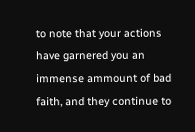to note that your actions have garnered you an immense ammount of bad faith, and they continue to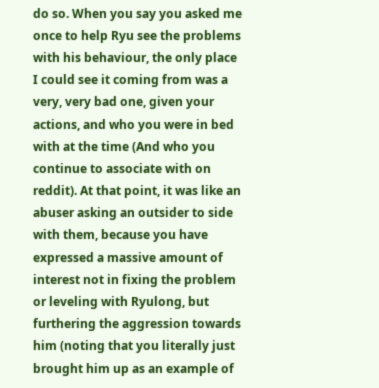do so. When you say you asked me once to help Ryu see the problems with his behaviour, the only place I could see it coming from was a very, very bad one, given your actions, and who you were in bed with at the time (And who you continue to associate with on reddit). At that point, it was like an abuser asking an outsider to side with them, because you have expressed a massive amount of interest not in fixing the problem or leveling with Ryulong, but furthering the aggression towards him (noting that you literally just brought him up as an example of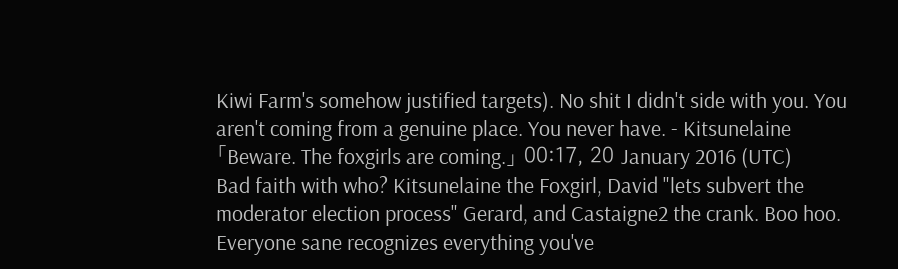Kiwi Farm's somehow justified targets). No shit I didn't side with you. You aren't coming from a genuine place. You never have. - Kitsunelaine 「Beware. The foxgirls are coming.」 00:17, 20 January 2016 (UTC)
Bad faith with who? Kitsunelaine the Foxgirl, David "lets subvert the moderator election process" Gerard, and Castaigne2 the crank. Boo hoo. Everyone sane recognizes everything you've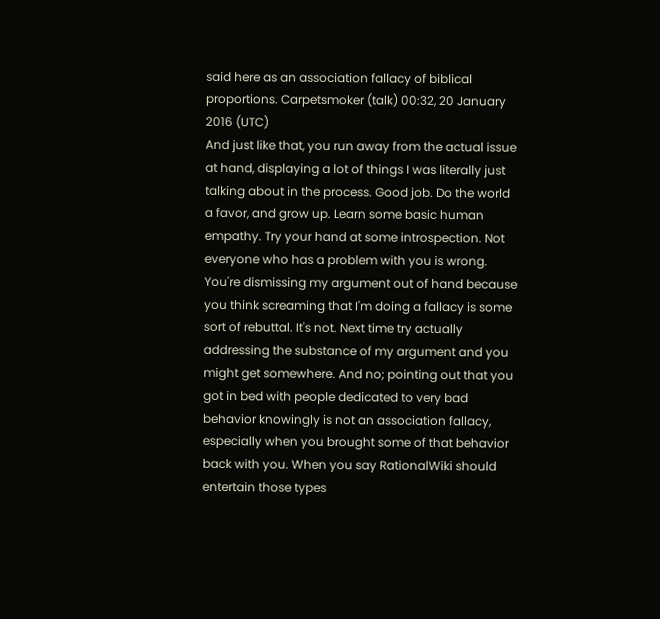said here as an association fallacy of biblical proportions. Carpetsmoker (talk) 00:32, 20 January 2016 (UTC)
And just like that, you run away from the actual issue at hand, displaying a lot of things I was literally just talking about in the process. Good job. Do the world a favor, and grow up. Learn some basic human empathy. Try your hand at some introspection. Not everyone who has a problem with you is wrong. You're dismissing my argument out of hand because you think screaming that I'm doing a fallacy is some sort of rebuttal. It's not. Next time try actually addressing the substance of my argument and you might get somewhere. And no; pointing out that you got in bed with people dedicated to very bad behavior knowingly is not an association fallacy, especially when you brought some of that behavior back with you. When you say RationalWiki should entertain those types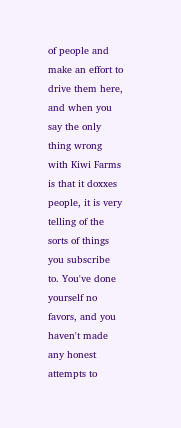of people and make an effort to drive them here, and when you say the only thing wrong with Kiwi Farms is that it doxxes people, it is very telling of the sorts of things you subscribe to. You've done yourself no favors, and you haven't made any honest attempts to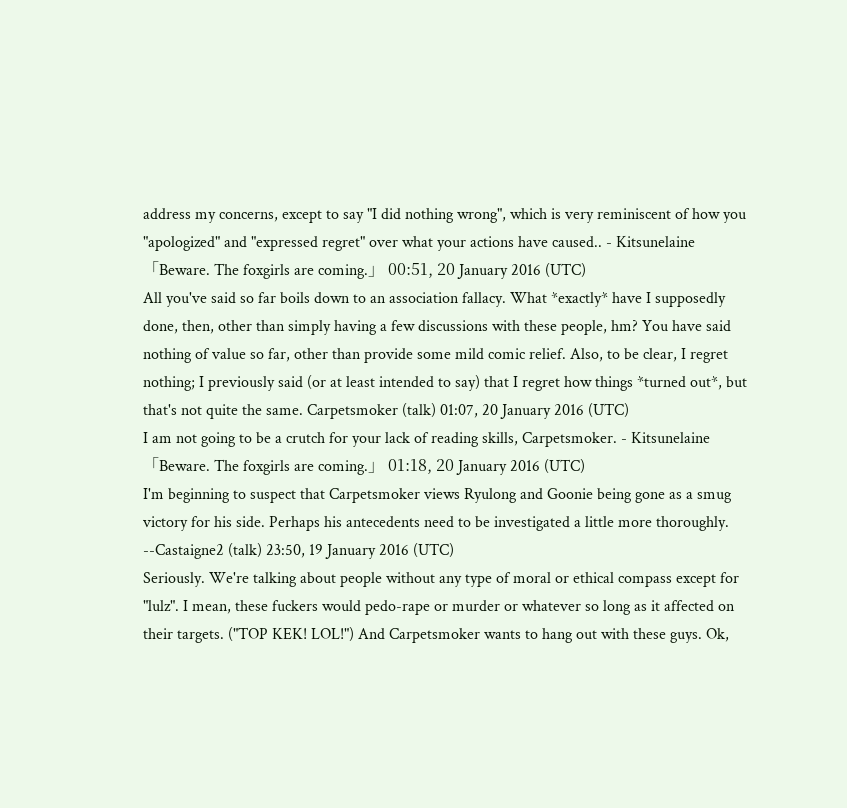address my concerns, except to say "I did nothing wrong", which is very reminiscent of how you "apologized" and "expressed regret" over what your actions have caused.. - Kitsunelaine 「Beware. The foxgirls are coming.」 00:51, 20 January 2016 (UTC)
All you've said so far boils down to an association fallacy. What *exactly* have I supposedly done, then, other than simply having a few discussions with these people, hm? You have said nothing of value so far, other than provide some mild comic relief. Also, to be clear, I regret nothing; I previously said (or at least intended to say) that I regret how things *turned out*, but that's not quite the same. Carpetsmoker (talk) 01:07, 20 January 2016 (UTC)
I am not going to be a crutch for your lack of reading skills, Carpetsmoker. - Kitsunelaine 「Beware. The foxgirls are coming.」 01:18, 20 January 2016 (UTC)
I'm beginning to suspect that Carpetsmoker views Ryulong and Goonie being gone as a smug victory for his side. Perhaps his antecedents need to be investigated a little more thoroughly. --Castaigne2 (talk) 23:50, 19 January 2016 (UTC)
Seriously. We're talking about people without any type of moral or ethical compass except for "lulz". I mean, these fuckers would pedo-rape or murder or whatever so long as it affected on their targets. ("TOP KEK! LOL!") And Carpetsmoker wants to hang out with these guys. Ok,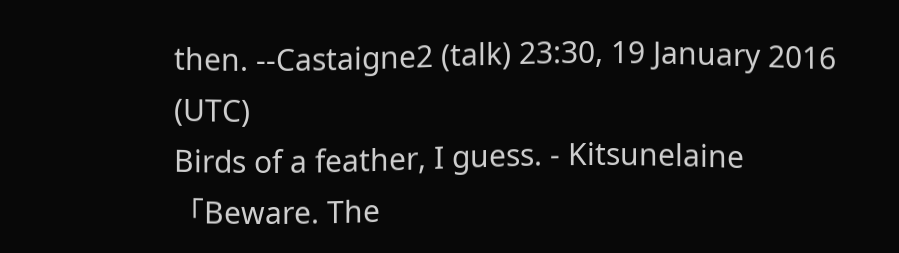then. --Castaigne2 (talk) 23:30, 19 January 2016 (UTC)
Birds of a feather, I guess. - Kitsunelaine 「Beware. The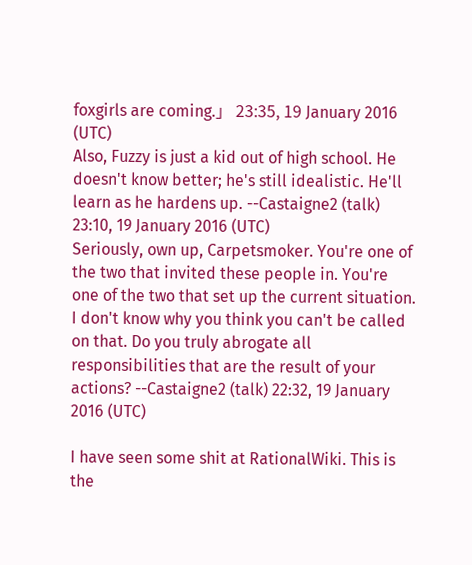foxgirls are coming.」 23:35, 19 January 2016 (UTC)
Also, Fuzzy is just a kid out of high school. He doesn't know better; he's still idealistic. He'll learn as he hardens up. --Castaigne2 (talk) 23:10, 19 January 2016 (UTC)
Seriously, own up, Carpetsmoker. You're one of the two that invited these people in. You're one of the two that set up the current situation. I don't know why you think you can't be called on that. Do you truly abrogate all responsibilities that are the result of your actions? --Castaigne2 (talk) 22:32, 19 January 2016 (UTC)

I have seen some shit at RationalWiki. This is the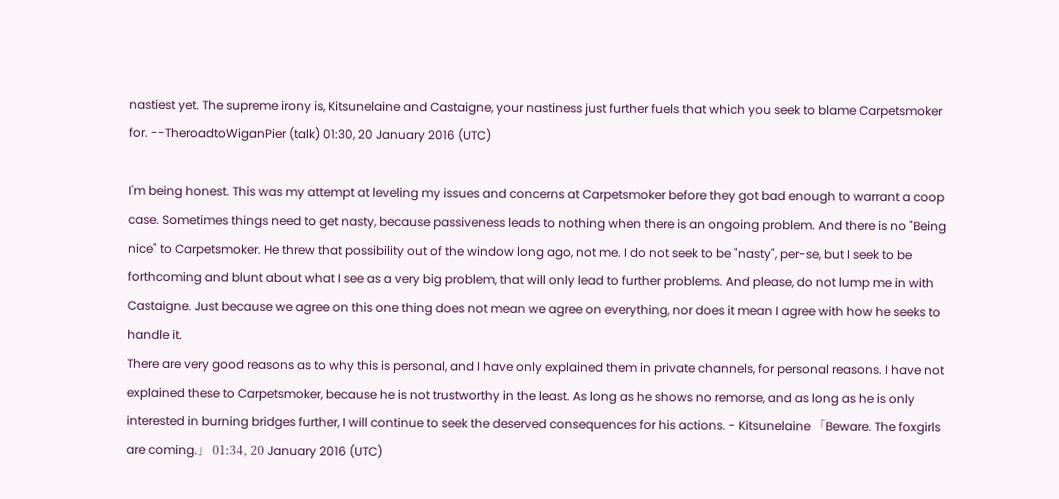nastiest yet. The supreme irony is, Kitsunelaine and Castaigne, your nastiness just further fuels that which you seek to blame Carpetsmoker for. --TheroadtoWiganPier (talk) 01:30, 20 January 2016 (UTC)

I'm being honest. This was my attempt at leveling my issues and concerns at Carpetsmoker before they got bad enough to warrant a coop case. Sometimes things need to get nasty, because passiveness leads to nothing when there is an ongoing problem. And there is no "Being nice" to Carpetsmoker. He threw that possibility out of the window long ago, not me. I do not seek to be "nasty", per-se, but I seek to be forthcoming and blunt about what I see as a very big problem, that will only lead to further problems. And please, do not lump me in with Castaigne. Just because we agree on this one thing does not mean we agree on everything, nor does it mean I agree with how he seeks to handle it.
There are very good reasons as to why this is personal, and I have only explained them in private channels, for personal reasons. I have not explained these to Carpetsmoker, because he is not trustworthy in the least. As long as he shows no remorse, and as long as he is only interested in burning bridges further, I will continue to seek the deserved consequences for his actions. - Kitsunelaine 「Beware. The foxgirls are coming.」 01:34, 20 January 2016 (UTC)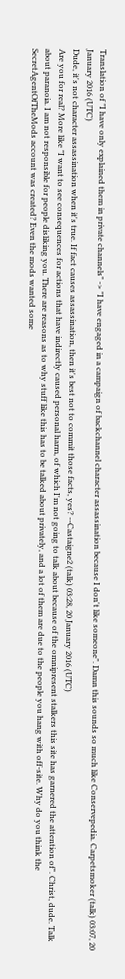Translation of "I have only explained them in private channels" -> "I have engaged in a campaign of backchannel character assassination because I don't like someone". Damn this sounds so much like Conservepedia. Carpetsmoker (talk) 03:07, 20 January 2016 (UTC)
Dude, it's not character assassination when it's true. If fact causes assassination, then it's best not to commit those facts, yes? --Castaigne2 (talk) 03:28, 20 January 2016 (UTC)
Are you for real? More like "I want to see consequences for actions that have indirectly caused personal harm, of which I'm not going to talk about because of the omnipresent stalkers this site has garnered the attention of". Christ, dude. Talk about paranoia. I am not responsible for people disliking you. There are reasons as to why stuff like this has to be talked about privately, and a lot of them are due to the people you hang with off-site. Why do you think the SecretAgentOfTheMods account was created? Even the mods wanted some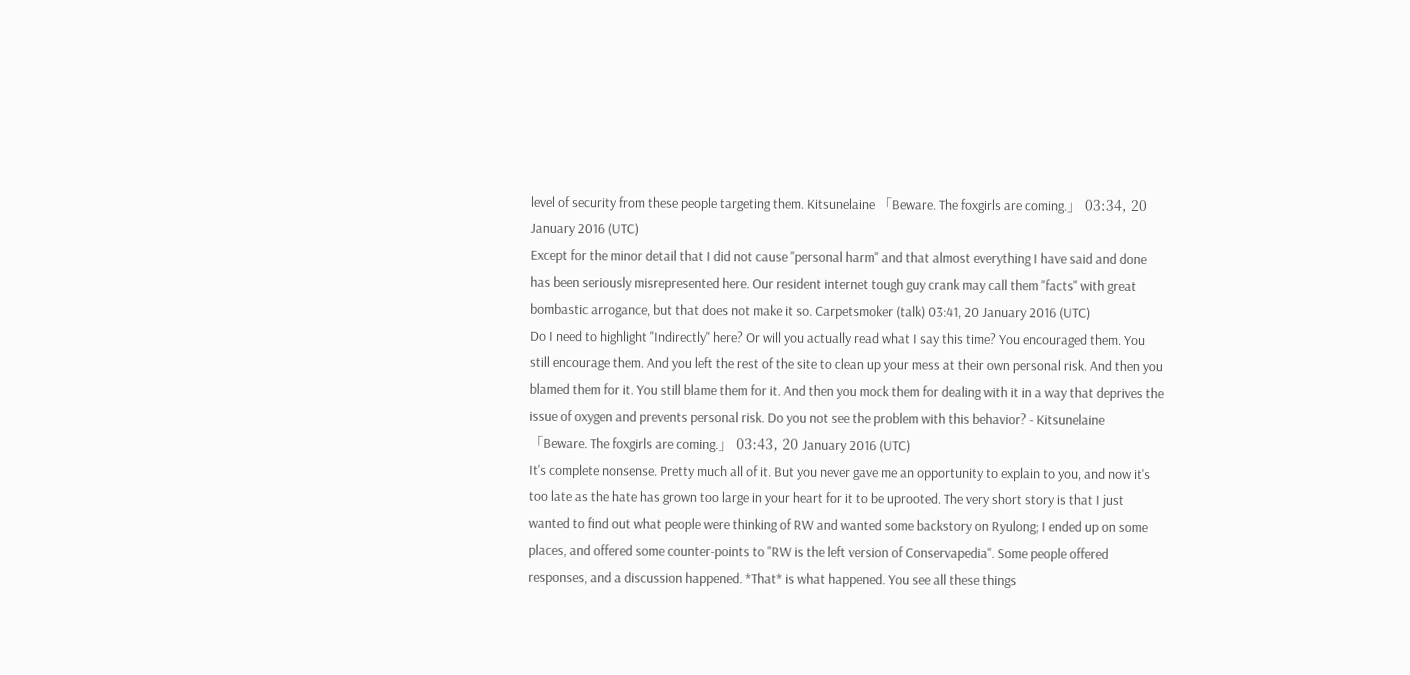level of security from these people targeting them. Kitsunelaine 「Beware. The foxgirls are coming.」 03:34, 20 January 2016 (UTC)
Except for the minor detail that I did not cause "personal harm" and that almost everything I have said and done has been seriously misrepresented here. Our resident internet tough guy crank may call them "facts" with great bombastic arrogance, but that does not make it so. Carpetsmoker (talk) 03:41, 20 January 2016 (UTC)
Do I need to highlight "Indirectly" here? Or will you actually read what I say this time? You encouraged them. You still encourage them. And you left the rest of the site to clean up your mess at their own personal risk. And then you blamed them for it. You still blame them for it. And then you mock them for dealing with it in a way that deprives the issue of oxygen and prevents personal risk. Do you not see the problem with this behavior? - Kitsunelaine 「Beware. The foxgirls are coming.」 03:43, 20 January 2016 (UTC)
It's complete nonsense. Pretty much all of it. But you never gave me an opportunity to explain to you, and now it's too late as the hate has grown too large in your heart for it to be uprooted. The very short story is that I just wanted to find out what people were thinking of RW and wanted some backstory on Ryulong; I ended up on some places, and offered some counter-points to "RW is the left version of Conservapedia". Some people offered responses, and a discussion happened. *That* is what happened. You see all these things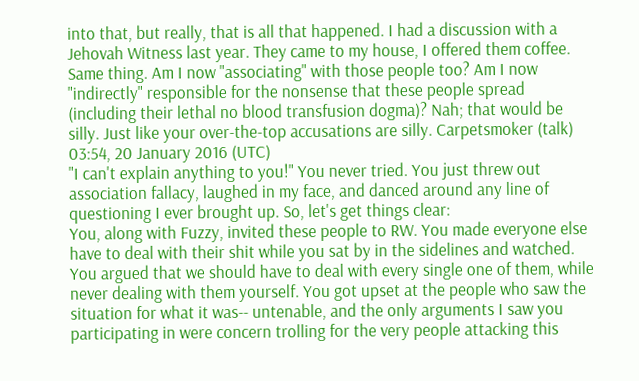into that, but really, that is all that happened. I had a discussion with a Jehovah Witness last year. They came to my house, I offered them coffee. Same thing. Am I now "associating" with those people too? Am I now "indirectly" responsible for the nonsense that these people spread (including their lethal no blood transfusion dogma)? Nah; that would be silly. Just like your over-the-top accusations are silly. Carpetsmoker (talk) 03:54, 20 January 2016 (UTC)
"I can't explain anything to you!" You never tried. You just threw out association fallacy, laughed in my face, and danced around any line of questioning I ever brought up. So, let's get things clear:
You, along with Fuzzy, invited these people to RW. You made everyone else have to deal with their shit while you sat by in the sidelines and watched. You argued that we should have to deal with every single one of them, while never dealing with them yourself. You got upset at the people who saw the situation for what it was-- untenable, and the only arguments I saw you participating in were concern trolling for the very people attacking this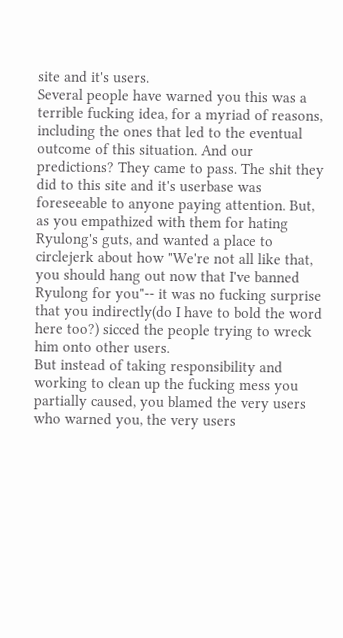site and it's users.
Several people have warned you this was a terrible fucking idea, for a myriad of reasons, including the ones that led to the eventual outcome of this situation. And our predictions? They came to pass. The shit they did to this site and it's userbase was foreseeable to anyone paying attention. But, as you empathized with them for hating Ryulong's guts, and wanted a place to circlejerk about how "We're not all like that, you should hang out now that I've banned Ryulong for you"-- it was no fucking surprise that you indirectly(do I have to bold the word here too?) sicced the people trying to wreck him onto other users.
But instead of taking responsibility and working to clean up the fucking mess you partially caused, you blamed the very users who warned you, the very users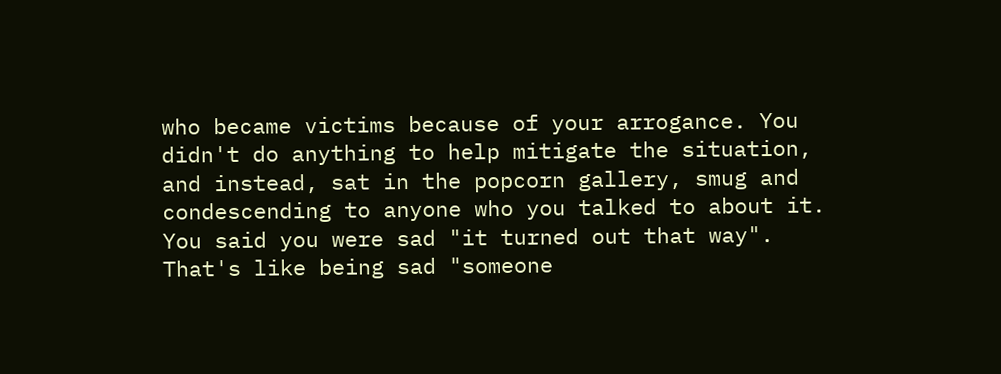who became victims because of your arrogance. You didn't do anything to help mitigate the situation, and instead, sat in the popcorn gallery, smug and condescending to anyone who you talked to about it.
You said you were sad "it turned out that way". That's like being sad "someone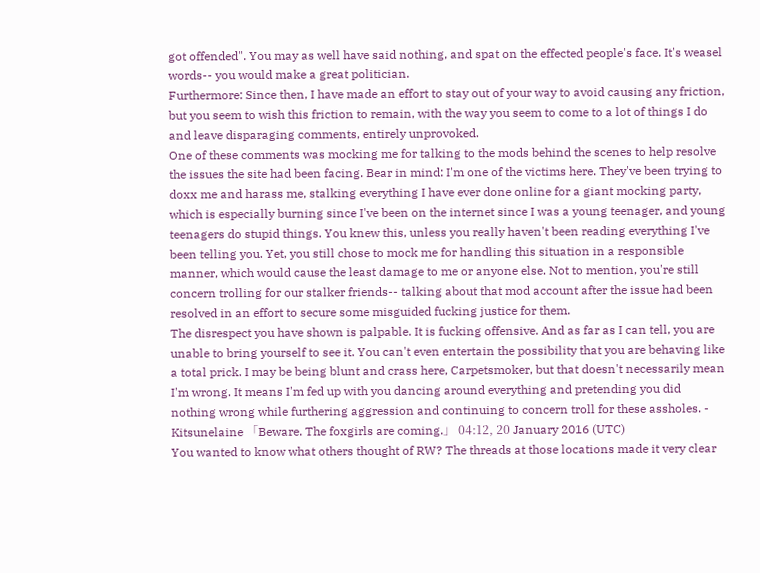got offended". You may as well have said nothing, and spat on the effected people's face. It's weasel words-- you would make a great politician.
Furthermore: Since then, I have made an effort to stay out of your way to avoid causing any friction, but you seem to wish this friction to remain, with the way you seem to come to a lot of things I do and leave disparaging comments, entirely unprovoked.
One of these comments was mocking me for talking to the mods behind the scenes to help resolve the issues the site had been facing. Bear in mind: I'm one of the victims here. They've been trying to doxx me and harass me, stalking everything I have ever done online for a giant mocking party, which is especially burning since I've been on the internet since I was a young teenager, and young teenagers do stupid things. You knew this, unless you really haven't been reading everything I've been telling you. Yet, you still chose to mock me for handling this situation in a responsible manner, which would cause the least damage to me or anyone else. Not to mention, you're still concern trolling for our stalker friends-- talking about that mod account after the issue had been resolved in an effort to secure some misguided fucking justice for them.
The disrespect you have shown is palpable. It is fucking offensive. And as far as I can tell, you are unable to bring yourself to see it. You can't even entertain the possibility that you are behaving like a total prick. I may be being blunt and crass here, Carpetsmoker, but that doesn't necessarily mean I'm wrong. It means I'm fed up with you dancing around everything and pretending you did nothing wrong while furthering aggression and continuing to concern troll for these assholes. - Kitsunelaine 「Beware. The foxgirls are coming.」 04:12, 20 January 2016 (UTC)
You wanted to know what others thought of RW? The threads at those locations made it very clear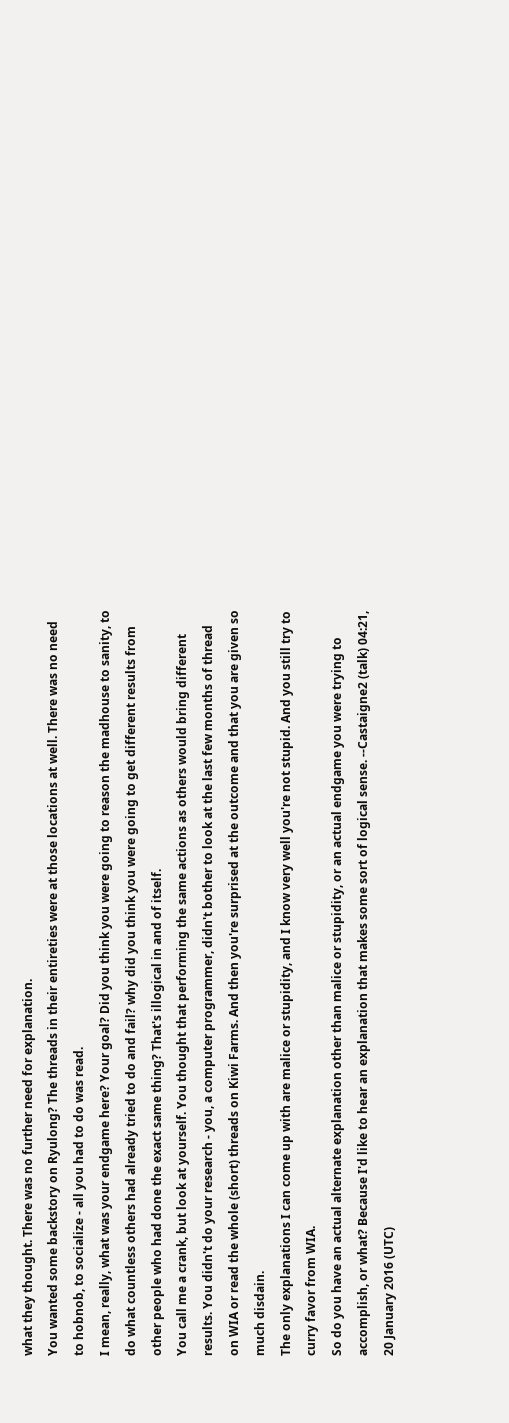what they thought. There was no further need for explanation.
You wanted some backstory on Ryulong? The threads in their entireties were at those locations at well. There was no need to hobnob, to socialize - all you had to do was read.
I mean, really, what was your endgame here? Your goal? Did you think you were going to reason the madhouse to sanity, to do what countless others had already tried to do and fail? why did you think you were going to get different results from other people who had done the exact same thing? That's illogical in and of itself.
You call me a crank, but look at yourself. You thought that performing the same actions as others would bring different results. You didn't do your research - you, a computer programmer, didn't bother to look at the last few months of thread on WIA or read the whole (short) threads on Kiwi Farms. And then you're surprised at the outcome and that you are given so much disdain.
The only explanations I can come up with are malice or stupidity, and I know very well you're not stupid. And you still try to curry favor from WIA.
So do you have an actual alternate explanation other than malice or stupidity, or an actual endgame you were trying to accomplish, or what? Because I'd like to hear an explanation that makes some sort of logical sense. --Castaigne2 (talk) 04:21, 20 January 2016 (UTC)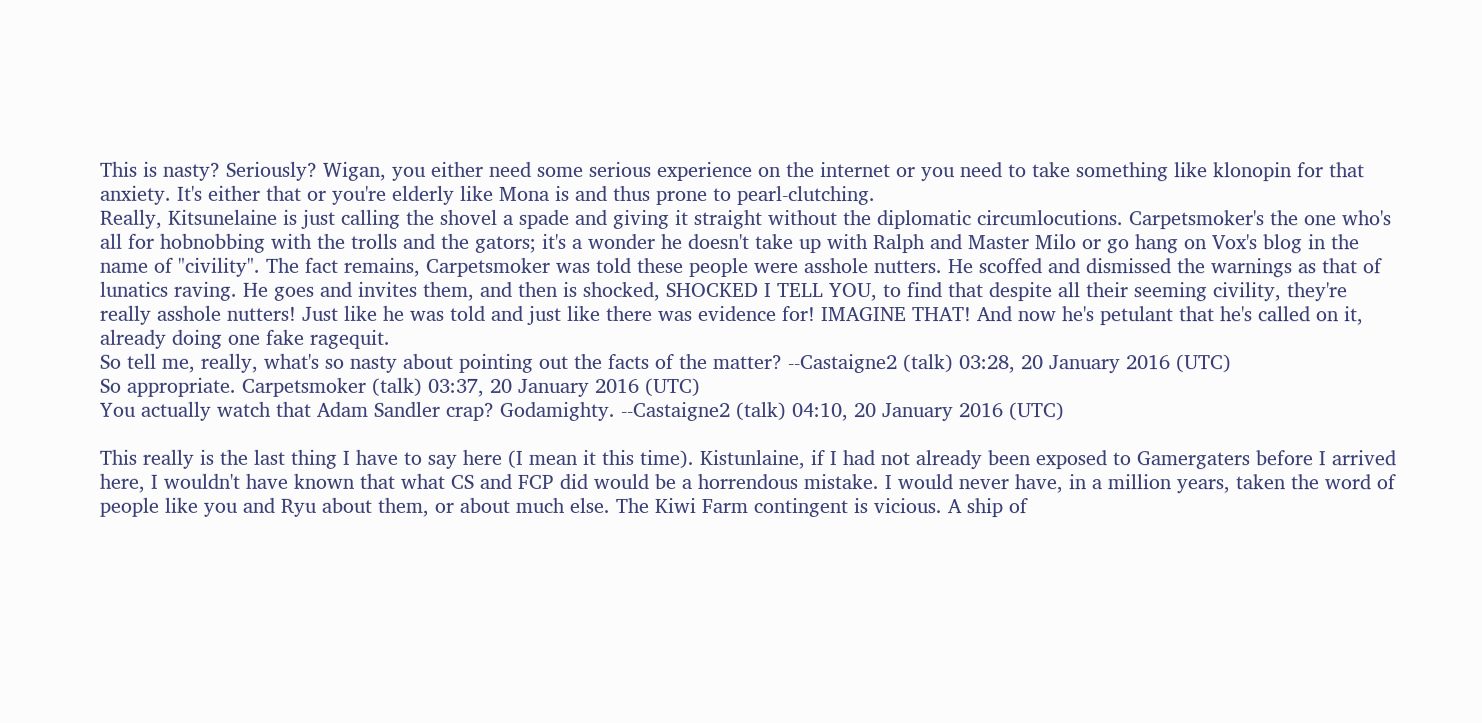This is nasty? Seriously? Wigan, you either need some serious experience on the internet or you need to take something like klonopin for that anxiety. It's either that or you're elderly like Mona is and thus prone to pearl-clutching.
Really, Kitsunelaine is just calling the shovel a spade and giving it straight without the diplomatic circumlocutions. Carpetsmoker's the one who's all for hobnobbing with the trolls and the gators; it's a wonder he doesn't take up with Ralph and Master Milo or go hang on Vox's blog in the name of "civility". The fact remains, Carpetsmoker was told these people were asshole nutters. He scoffed and dismissed the warnings as that of lunatics raving. He goes and invites them, and then is shocked, SHOCKED I TELL YOU, to find that despite all their seeming civility, they're really asshole nutters! Just like he was told and just like there was evidence for! IMAGINE THAT! And now he's petulant that he's called on it, already doing one fake ragequit.
So tell me, really, what's so nasty about pointing out the facts of the matter? --Castaigne2 (talk) 03:28, 20 January 2016 (UTC)
So appropriate. Carpetsmoker (talk) 03:37, 20 January 2016 (UTC)
You actually watch that Adam Sandler crap? Godamighty. --Castaigne2 (talk) 04:10, 20 January 2016 (UTC)

This really is the last thing I have to say here (I mean it this time). Kistunlaine, if I had not already been exposed to Gamergaters before I arrived here, I wouldn't have known that what CS and FCP did would be a horrendous mistake. I would never have, in a million years, taken the word of people like you and Ryu about them, or about much else. The Kiwi Farm contingent is vicious. A ship of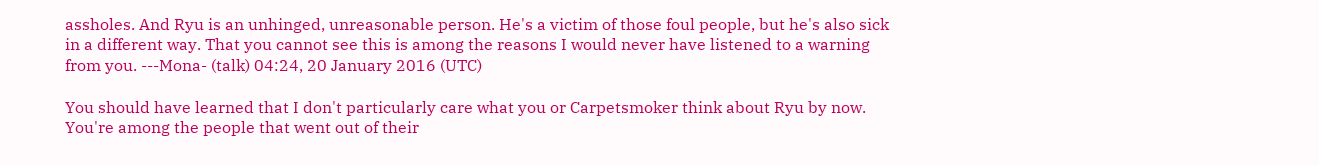assholes. And Ryu is an unhinged, unreasonable person. He's a victim of those foul people, but he's also sick in a different way. That you cannot see this is among the reasons I would never have listened to a warning from you. ---Mona- (talk) 04:24, 20 January 2016 (UTC)

You should have learned that I don't particularly care what you or Carpetsmoker think about Ryu by now. You're among the people that went out of their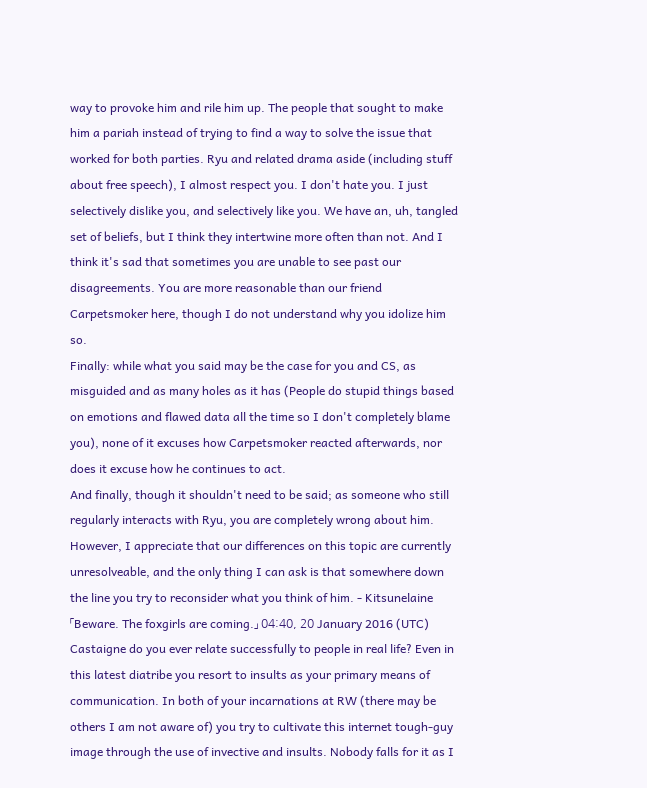way to provoke him and rile him up. The people that sought to make him a pariah instead of trying to find a way to solve the issue that worked for both parties. Ryu and related drama aside (including stuff about free speech), I almost respect you. I don't hate you. I just selectively dislike you, and selectively like you. We have an, uh, tangled set of beliefs, but I think they intertwine more often than not. And I think it's sad that sometimes you are unable to see past our disagreements. You are more reasonable than our friend Carpetsmoker here, though I do not understand why you idolize him so.
Finally: while what you said may be the case for you and CS, as misguided and as many holes as it has (People do stupid things based on emotions and flawed data all the time so I don't completely blame you), none of it excuses how Carpetsmoker reacted afterwards, nor does it excuse how he continues to act.
And finally, though it shouldn't need to be said; as someone who still regularly interacts with Ryu, you are completely wrong about him. However, I appreciate that our differences on this topic are currently unresolveable, and the only thing I can ask is that somewhere down the line you try to reconsider what you think of him. - Kitsunelaine 「Beware. The foxgirls are coming.」 04:40, 20 January 2016 (UTC)
Castaigne do you ever relate successfully to people in real life? Even in this latest diatribe you resort to insults as your primary means of communication. In both of your incarnations at RW (there may be others I am not aware of) you try to cultivate this internet tough-guy image through the use of invective and insults. Nobody falls for it as I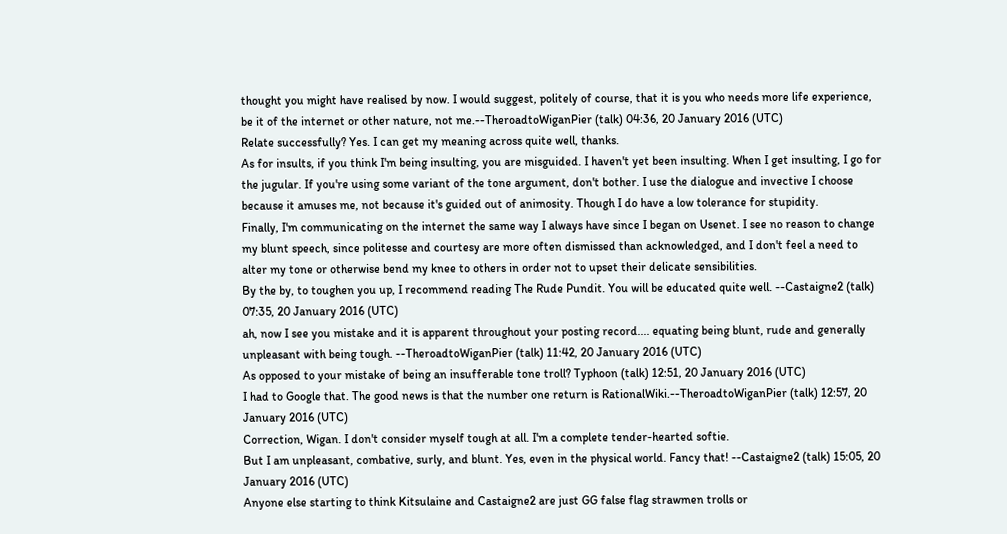thought you might have realised by now. I would suggest, politely of course, that it is you who needs more life experience, be it of the internet or other nature, not me.--TheroadtoWiganPier (talk) 04:36, 20 January 2016 (UTC)
Relate successfully? Yes. I can get my meaning across quite well, thanks.
As for insults, if you think I'm being insulting, you are misguided. I haven't yet been insulting. When I get insulting, I go for the jugular. If you're using some variant of the tone argument, don't bother. I use the dialogue and invective I choose because it amuses me, not because it's guided out of animosity. Though I do have a low tolerance for stupidity.
Finally, I'm communicating on the internet the same way I always have since I began on Usenet. I see no reason to change my blunt speech, since politesse and courtesy are more often dismissed than acknowledged, and I don't feel a need to alter my tone or otherwise bend my knee to others in order not to upset their delicate sensibilities.
By the by, to toughen you up, I recommend reading The Rude Pundit. You will be educated quite well. --Castaigne2 (talk) 07:35, 20 January 2016 (UTC)
ah, now I see you mistake and it is apparent throughout your posting record.... equating being blunt, rude and generally unpleasant with being tough. --TheroadtoWiganPier (talk) 11:42, 20 January 2016 (UTC)
As opposed to your mistake of being an insufferable tone troll? Typhoon (talk) 12:51, 20 January 2016 (UTC)
I had to Google that. The good news is that the number one return is RationalWiki.--TheroadtoWiganPier (talk) 12:57, 20 January 2016 (UTC)
Correction, Wigan. I don't consider myself tough at all. I'm a complete tender-hearted softie.
But I am unpleasant, combative, surly, and blunt. Yes, even in the physical world. Fancy that! --Castaigne2 (talk) 15:05, 20 January 2016 (UTC)
Anyone else starting to think Kitsulaine and Castaigne2 are just GG false flag strawmen trolls or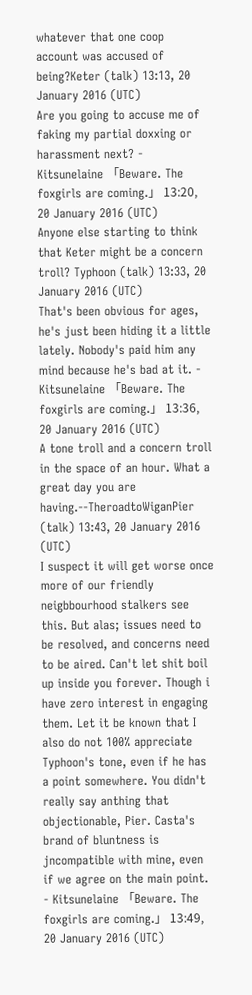whatever that one coop account was accused of being?Keter (talk) 13:13, 20 January 2016 (UTC)
Are you going to accuse me of faking my partial doxxing or harassment next? - Kitsunelaine 「Beware. The foxgirls are coming.」 13:20, 20 January 2016 (UTC)
Anyone else starting to think that Keter might be a concern troll? Typhoon (talk) 13:33, 20 January 2016 (UTC)
That's been obvious for ages, he's just been hiding it a little lately. Nobody's paid him any mind because he's bad at it. - Kitsunelaine 「Beware. The foxgirls are coming.」 13:36, 20 January 2016 (UTC)
A tone troll and a concern troll in the space of an hour. What a great day you are having.--TheroadtoWiganPier (talk) 13:43, 20 January 2016 (UTC)
I suspect it will get worse once more of our friendly neigbbourhood stalkers see this. But alas; issues need to be resolved, and concerns need to be aired. Can't let shit boil up inside you forever. Though i have zero interest in engaging them. Let it be known that I also do not 100% appreciate Typhoon's tone, even if he has a point somewhere. You didn't really say anthing that objectionable, Pier. Casta's brand of bluntness is jncompatible with mine, even if we agree on the main point. - Kitsunelaine 「Beware. The foxgirls are coming.」 13:49, 20 January 2016 (UTC)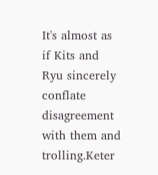It's almost as if Kits and Ryu sincerely conflate disagreement with them and trolling.Keter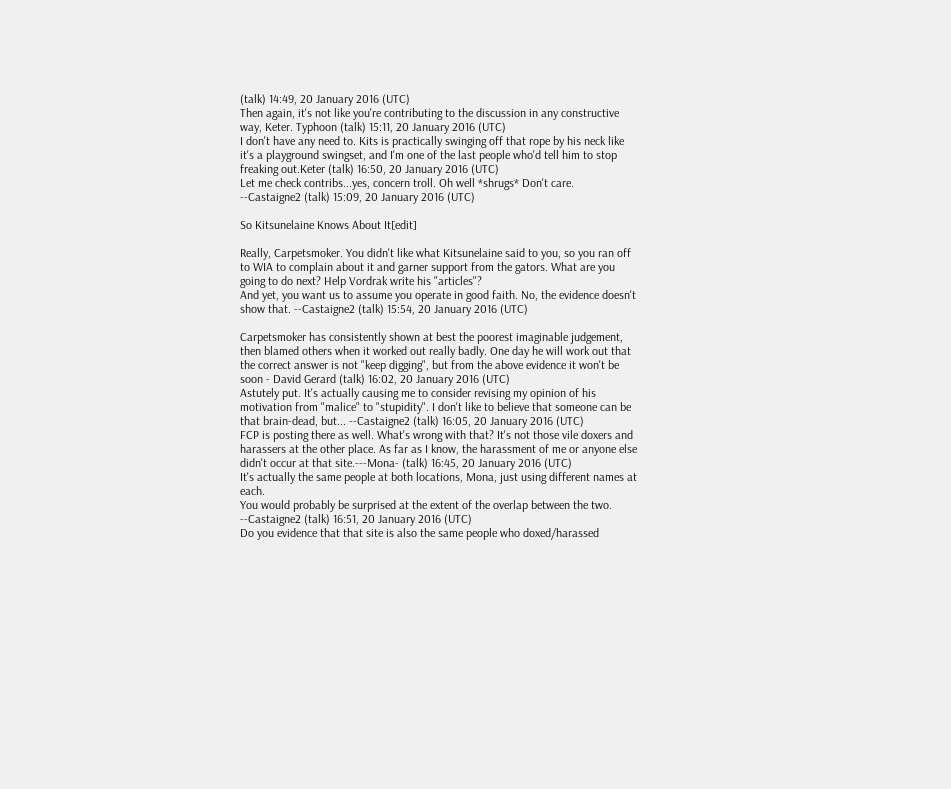(talk) 14:49, 20 January 2016 (UTC)
Then again, it's not like you're contributing to the discussion in any constructive way, Keter. Typhoon (talk) 15:11, 20 January 2016 (UTC)
I don't have any need to. Kits is practically swinging off that rope by his neck like it's a playground swingset, and I'm one of the last people who'd tell him to stop freaking out.Keter (talk) 16:50, 20 January 2016 (UTC)
Let me check contribs...yes, concern troll. Oh well *shrugs* Don't care. --Castaigne2 (talk) 15:09, 20 January 2016 (UTC)

So Kitsunelaine Knows About It[edit]

Really, Carpetsmoker. You didn't like what Kitsunelaine said to you, so you ran off to WIA to complain about it and garner support from the gators. What are you going to do next? Help Vordrak write his "articles"?
And yet, you want us to assume you operate in good faith. No, the evidence doesn't show that. --Castaigne2 (talk) 15:54, 20 January 2016 (UTC)

Carpetsmoker has consistently shown at best the poorest imaginable judgement, then blamed others when it worked out really badly. One day he will work out that the correct answer is not "keep digging", but from the above evidence it won't be soon - David Gerard (talk) 16:02, 20 January 2016 (UTC)
Astutely put. It's actually causing me to consider revising my opinion of his motivation from "malice" to "stupidity". I don't like to believe that someone can be that brain-dead, but... --Castaigne2 (talk) 16:05, 20 January 2016 (UTC)
FCP is posting there as well. What's wrong with that? It's not those vile doxers and harassers at the other place. As far as I know, the harassment of me or anyone else didn't occur at that site.---Mona- (talk) 16:45, 20 January 2016 (UTC)
It's actually the same people at both locations, Mona, just using different names at each.
You would probably be surprised at the extent of the overlap between the two. --Castaigne2 (talk) 16:51, 20 January 2016 (UTC)
Do you evidence that that site is also the same people who doxed/harassed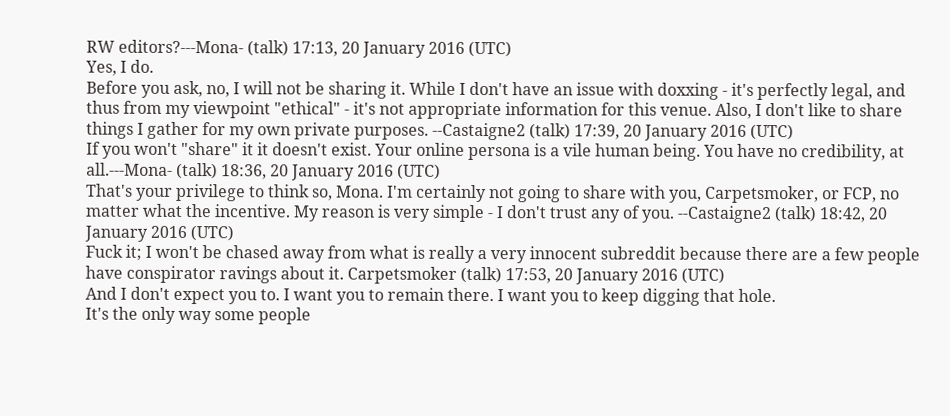RW editors?---Mona- (talk) 17:13, 20 January 2016 (UTC)
Yes, I do.
Before you ask, no, I will not be sharing it. While I don't have an issue with doxxing - it's perfectly legal, and thus from my viewpoint "ethical" - it's not appropriate information for this venue. Also, I don't like to share things I gather for my own private purposes. --Castaigne2 (talk) 17:39, 20 January 2016 (UTC)
If you won't "share" it it doesn't exist. Your online persona is a vile human being. You have no credibility, at all.---Mona- (talk) 18:36, 20 January 2016 (UTC)
That's your privilege to think so, Mona. I'm certainly not going to share with you, Carpetsmoker, or FCP, no matter what the incentive. My reason is very simple - I don't trust any of you. --Castaigne2 (talk) 18:42, 20 January 2016 (UTC)
Fuck it; I won't be chased away from what is really a very innocent subreddit because there are a few people have conspirator ravings about it. Carpetsmoker (talk) 17:53, 20 January 2016 (UTC)
And I don't expect you to. I want you to remain there. I want you to keep digging that hole.
It's the only way some people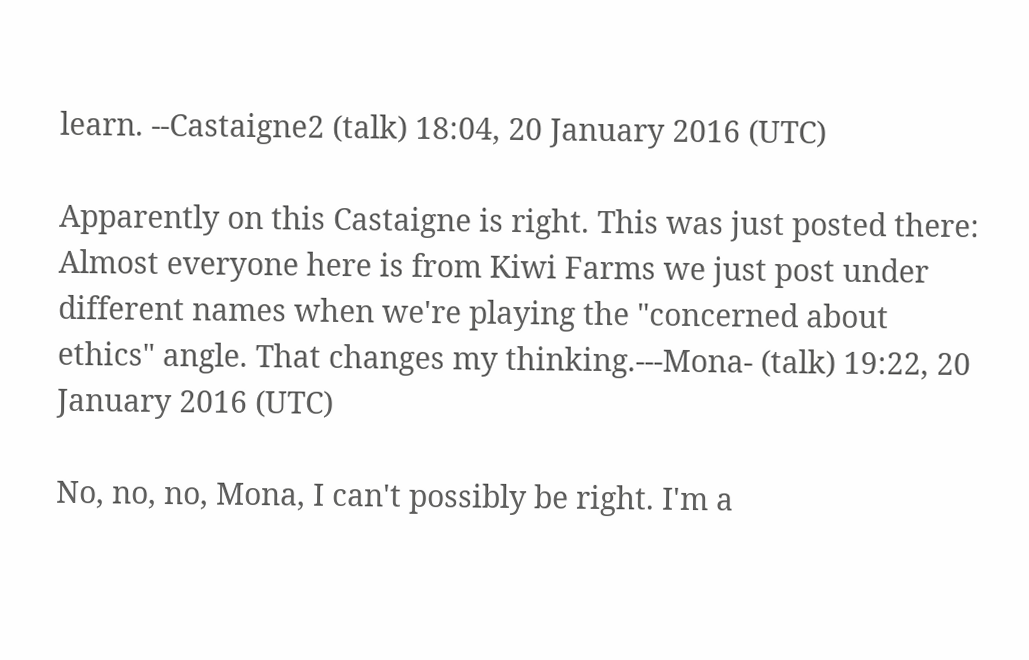learn. --Castaigne2 (talk) 18:04, 20 January 2016 (UTC)

Apparently on this Castaigne is right. This was just posted there: Almost everyone here is from Kiwi Farms we just post under different names when we're playing the "concerned about ethics" angle. That changes my thinking.---Mona- (talk) 19:22, 20 January 2016 (UTC)

No, no, no, Mona, I can't possibly be right. I'm a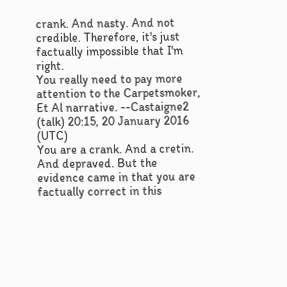crank. And nasty. And not credible. Therefore, it's just factually impossible that I'm right.
You really need to pay more attention to the Carpetsmoker, Et Al narrative. --Castaigne2 (talk) 20:15, 20 January 2016 (UTC)
You are a crank. And a cretin. And depraved. But the evidence came in that you are factually correct in this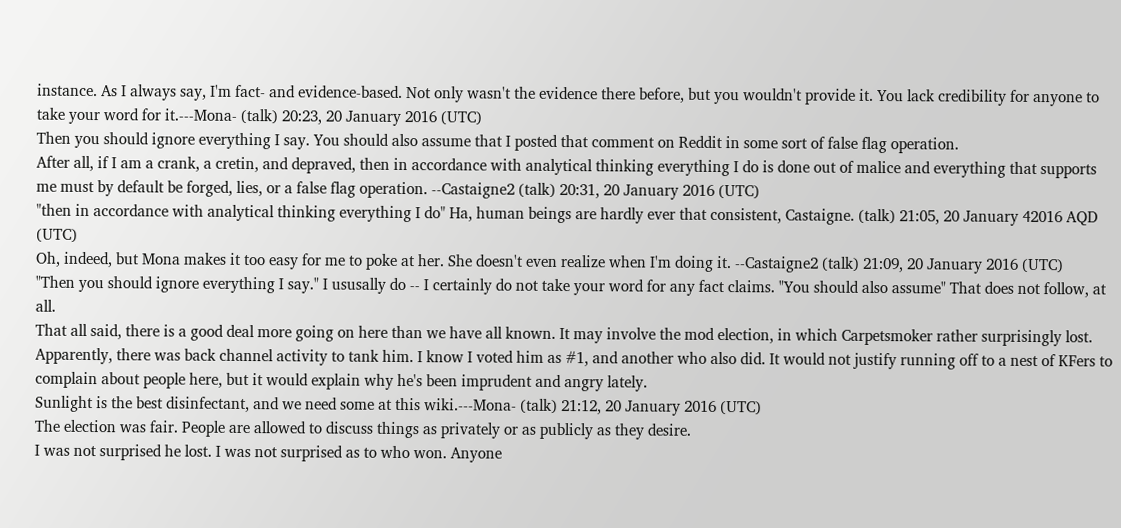instance. As I always say, I'm fact- and evidence-based. Not only wasn't the evidence there before, but you wouldn't provide it. You lack credibility for anyone to take your word for it.---Mona- (talk) 20:23, 20 January 2016 (UTC)
Then you should ignore everything I say. You should also assume that I posted that comment on Reddit in some sort of false flag operation.
After all, if I am a crank, a cretin, and depraved, then in accordance with analytical thinking everything I do is done out of malice and everything that supports me must by default be forged, lies, or a false flag operation. --Castaigne2 (talk) 20:31, 20 January 2016 (UTC)
"then in accordance with analytical thinking everything I do" Ha, human beings are hardly ever that consistent, Castaigne. (talk) 21:05, 20 January 42016 AQD (UTC)
Oh, indeed, but Mona makes it too easy for me to poke at her. She doesn't even realize when I'm doing it. --Castaigne2 (talk) 21:09, 20 January 2016 (UTC)
"Then you should ignore everything I say." I ususally do -- I certainly do not take your word for any fact claims. "You should also assume" That does not follow, at all.
That all said, there is a good deal more going on here than we have all known. It may involve the mod election, in which Carpetsmoker rather surprisingly lost. Apparently, there was back channel activity to tank him. I know I voted him as #1, and another who also did. It would not justify running off to a nest of KFers to complain about people here, but it would explain why he's been imprudent and angry lately.
Sunlight is the best disinfectant, and we need some at this wiki.---Mona- (talk) 21:12, 20 January 2016 (UTC)
The election was fair. People are allowed to discuss things as privately or as publicly as they desire.
I was not surprised he lost. I was not surprised as to who won. Anyone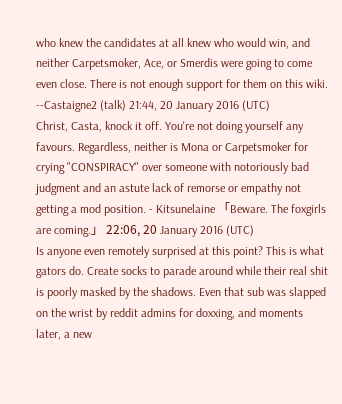who knew the candidates at all knew who would win, and neither Carpetsmoker, Ace, or Smerdis were going to come even close. There is not enough support for them on this wiki. --Castaigne2 (talk) 21:44, 20 January 2016 (UTC)
Christ, Casta, knock it off. You're not doing yourself any favours. Regardless, neither is Mona or Carpetsmoker for crying "CONSPIRACY" over someone with notoriously bad judgment and an astute lack of remorse or empathy not getting a mod position. - Kitsunelaine 「Beware. The foxgirls are coming.」 22:06, 20 January 2016 (UTC)
Is anyone even remotely surprised at this point? This is what gators do. Create socks to parade around while their real shit is poorly masked by the shadows. Even that sub was slapped on the wrist by reddit admins for doxxing, and moments later, a new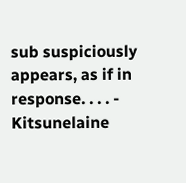sub suspiciously appears, as if in response. . . . - Kitsunelaine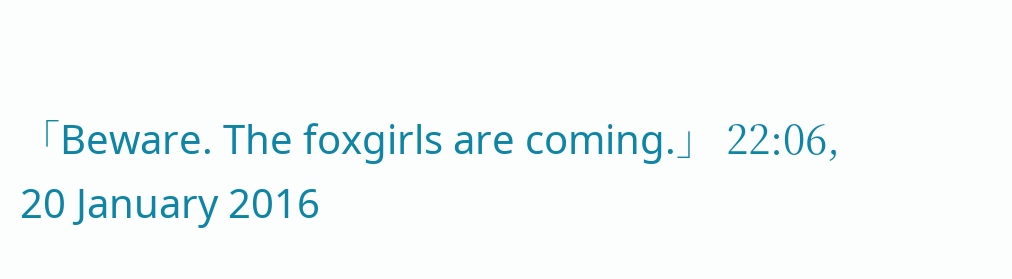「Beware. The foxgirls are coming.」 22:06, 20 January 2016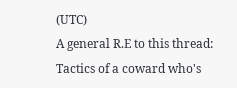(UTC)
A general R.E to this thread: Tactics of a coward who's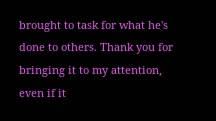brought to task for what he's done to others. Thank you for bringing it to my attention, even if it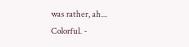was rather, ah... Colorful. -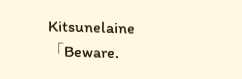Kitsunelaine 「Beware.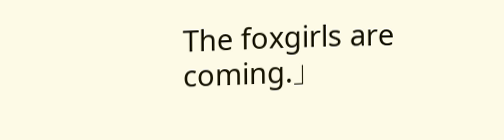The foxgirls are coming.」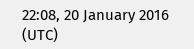22:08, 20 January 2016 (UTC)